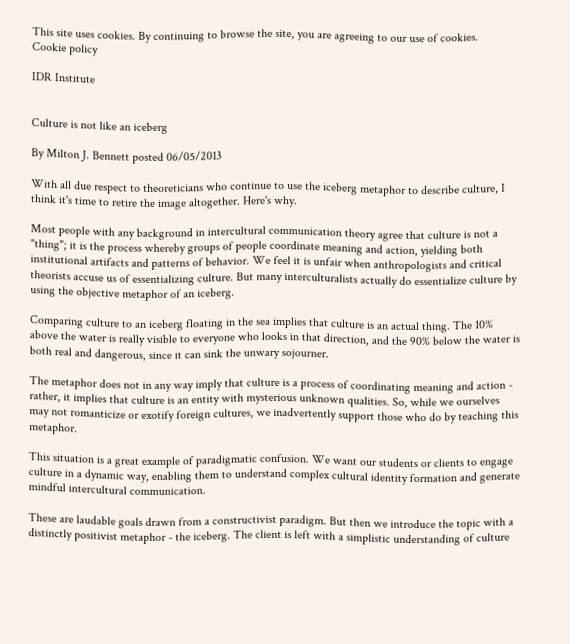This site uses cookies. By continuing to browse the site, you are agreeing to our use of cookies.
Cookie policy

IDR Institute


Culture is not like an iceberg

By Milton J. Bennett posted 06/05/2013

With all due respect to theoreticians who continue to use the iceberg metaphor to describe culture, I think it's time to retire the image altogether. Here's why.

Most people with any background in intercultural communication theory agree that culture is not a "thing"; it is the process whereby groups of people coordinate meaning and action, yielding both institutional artifacts and patterns of behavior. We feel it is unfair when anthropologists and critical theorists accuse us of essentializing culture. But many interculturalists actually do essentialize culture by using the objective metaphor of an iceberg.

Comparing culture to an iceberg floating in the sea implies that culture is an actual thing. The 10% above the water is really visible to everyone who looks in that direction, and the 90% below the water is both real and dangerous, since it can sink the unwary sojourner.

The metaphor does not in any way imply that culture is a process of coordinating meaning and action - rather, it implies that culture is an entity with mysterious unknown qualities. So, while we ourselves may not romanticize or exotify foreign cultures, we inadvertently support those who do by teaching this metaphor.

This situation is a great example of paradigmatic confusion. We want our students or clients to engage culture in a dynamic way, enabling them to understand complex cultural identity formation and generate mindful intercultural communication.

These are laudable goals drawn from a constructivist paradigm. But then we introduce the topic with a distinctly positivist metaphor - the iceberg. The client is left with a simplistic understanding of culture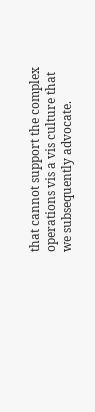that cannot support the complex operations vis a vis culture that we subsequently advocate.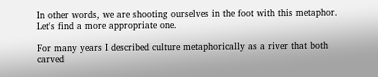In other words, we are shooting ourselves in the foot with this metaphor. Let's find a more appropriate one.

For many years I described culture metaphorically as a river that both carved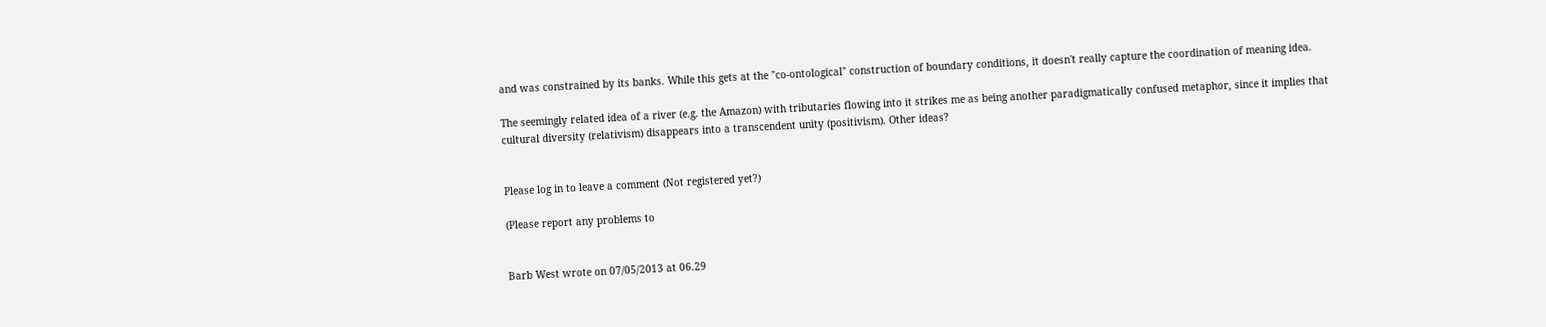and was constrained by its banks. While this gets at the "co-ontological" construction of boundary conditions, it doesn't really capture the coordination of meaning idea.

The seemingly related idea of a river (e.g. the Amazon) with tributaries flowing into it strikes me as being another paradigmatically confused metaphor, since it implies that cultural diversity (relativism) disappears into a transcendent unity (positivism). Other ideas?


Please log in to leave a comment (Not registered yet?)

(Please report any problems to


Barb West wrote on 07/05/2013 at 06.29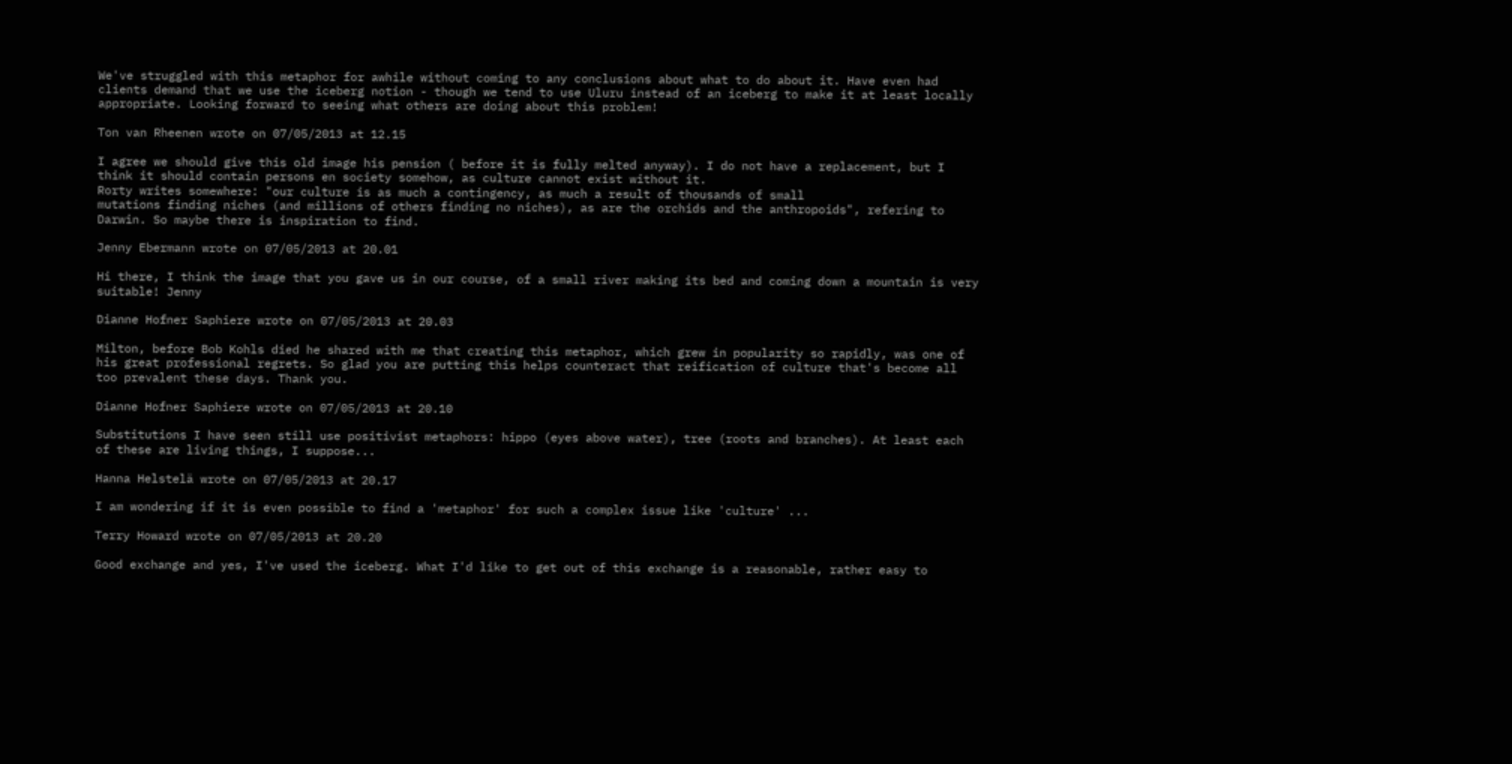We've struggled with this metaphor for awhile without coming to any conclusions about what to do about it. Have even had clients demand that we use the iceberg notion - though we tend to use Uluru instead of an iceberg to make it at least locally appropriate. Looking forward to seeing what others are doing about this problem!

Ton van Rheenen wrote on 07/05/2013 at 12.15

I agree we should give this old image his pension ( before it is fully melted anyway). I do not have a replacement, but I think it should contain persons en society somehow, as culture cannot exist without it.
Rorty writes somewhere: "our culture is as much a contingency, as much a result of thousands of small
mutations finding niches (and millions of others finding no niches), as are the orchids and the anthropoids", refering to Darwin. So maybe there is inspiration to find.

Jenny Ebermann wrote on 07/05/2013 at 20.01

Hi there, I think the image that you gave us in our course, of a small river making its bed and coming down a mountain is very suitable! Jenny

Dianne Hofner Saphiere wrote on 07/05/2013 at 20.03

Milton, before Bob Kohls died he shared with me that creating this metaphor, which grew in popularity so rapidly, was one of his great professional regrets. So glad you are putting this helps counteract that reification of culture that's become all too prevalent these days. Thank you.

Dianne Hofner Saphiere wrote on 07/05/2013 at 20.10

Substitutions I have seen still use positivist metaphors: hippo (eyes above water), tree (roots and branches). At least each of these are living things, I suppose...

Hanna Helstelä wrote on 07/05/2013 at 20.17

I am wondering if it is even possible to find a 'metaphor' for such a complex issue like 'culture' ...

Terry Howard wrote on 07/05/2013 at 20.20

Good exchange and yes, I've used the iceberg. What I'd like to get out of this exchange is a reasonable, rather easy to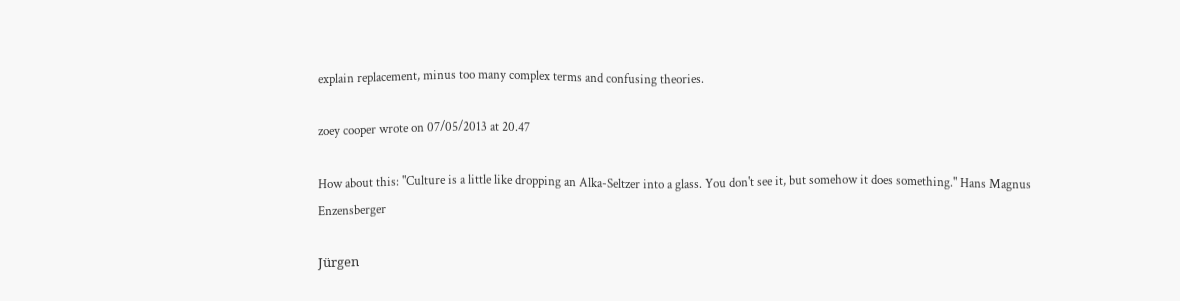explain replacement, minus too many complex terms and confusing theories.

zoey cooper wrote on 07/05/2013 at 20.47

How about this: "Culture is a little like dropping an Alka-Seltzer into a glass. You don't see it, but somehow it does something." Hans Magnus Enzensberger

Jürgen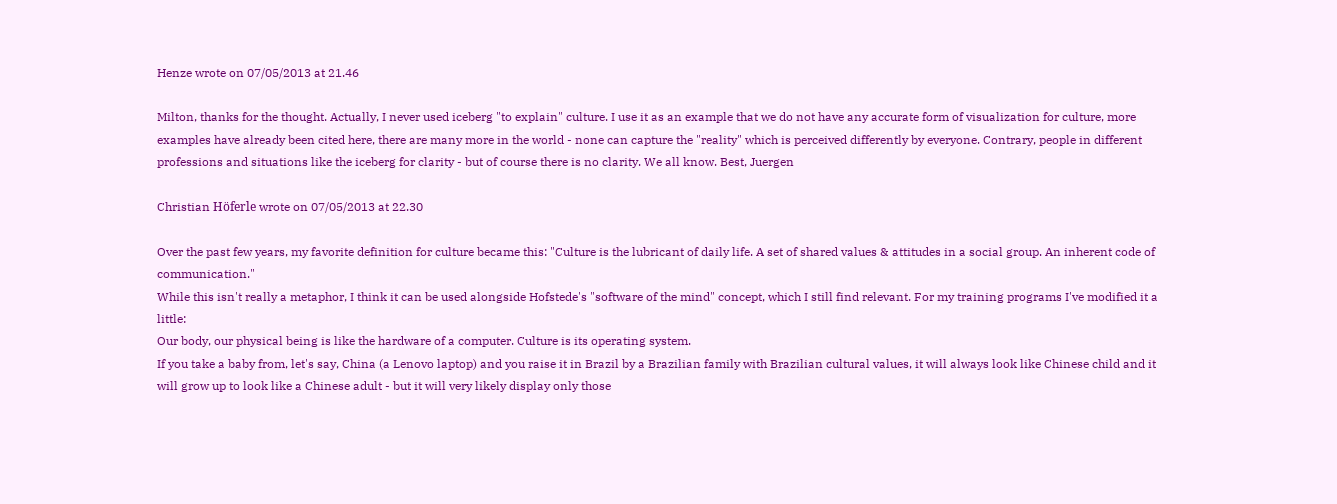Henze wrote on 07/05/2013 at 21.46

Milton, thanks for the thought. Actually, I never used iceberg "to explain" culture. I use it as an example that we do not have any accurate form of visualization for culture, more examples have already been cited here, there are many more in the world - none can capture the "reality" which is perceived differently by everyone. Contrary, people in different professions and situations like the iceberg for clarity - but of course there is no clarity. We all know. Best, Juergen

Christian Höferle wrote on 07/05/2013 at 22.30

Over the past few years, my favorite definition for culture became this: "Culture is the lubricant of daily life. A set of shared values & attitudes in a social group. An inherent code of communication."
While this isn't really a metaphor, I think it can be used alongside Hofstede's "software of the mind" concept, which I still find relevant. For my training programs I've modified it a little:
Our body, our physical being is like the hardware of a computer. Culture is its operating system.
If you take a baby from, let's say, China (a Lenovo laptop) and you raise it in Brazil by a Brazilian family with Brazilian cultural values, it will always look like Chinese child and it will grow up to look like a Chinese adult - but it will very likely display only those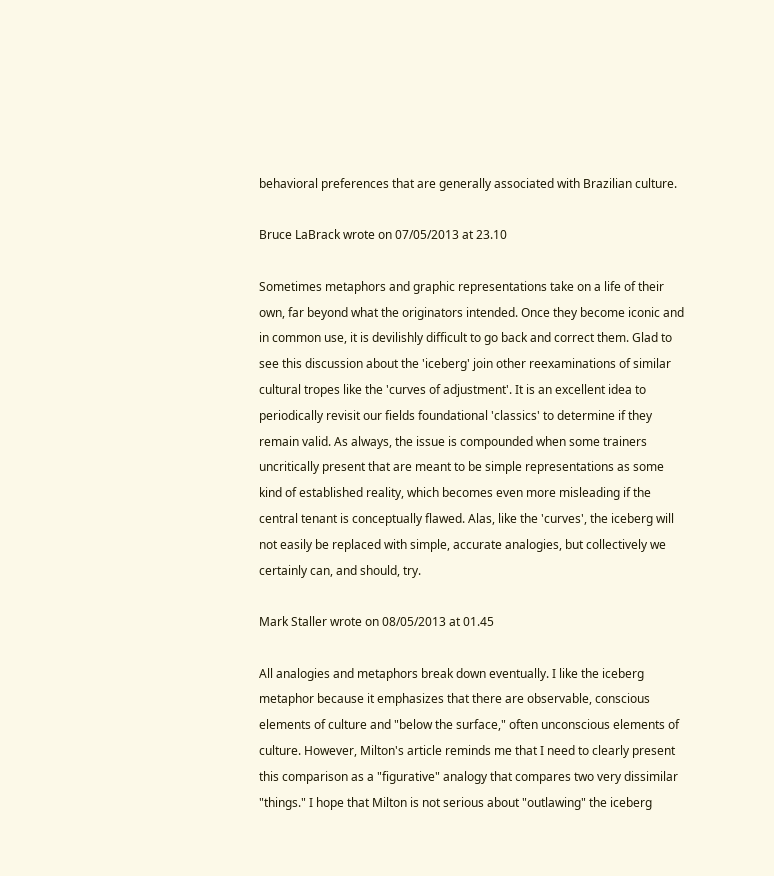behavioral preferences that are generally associated with Brazilian culture.

Bruce LaBrack wrote on 07/05/2013 at 23.10

Sometimes metaphors and graphic representations take on a life of their own, far beyond what the originators intended. Once they become iconic and in common use, it is devilishly difficult to go back and correct them. Glad to see this discussion about the 'iceberg' join other reexaminations of similar cultural tropes like the 'curves of adjustment'. It is an excellent idea to periodically revisit our fields foundational 'classics' to determine if they remain valid. As always, the issue is compounded when some trainers uncritically present that are meant to be simple representations as some kind of established reality, which becomes even more misleading if the central tenant is conceptually flawed. Alas, like the 'curves', the iceberg will not easily be replaced with simple, accurate analogies, but collectively we certainly can, and should, try.

Mark Staller wrote on 08/05/2013 at 01.45

All analogies and metaphors break down eventually. I like the iceberg metaphor because it emphasizes that there are observable, conscious elements of culture and "below the surface," often unconscious elements of culture. However, Milton's article reminds me that I need to clearly present this comparison as a "figurative" analogy that compares two very dissimilar "things." I hope that Milton is not serious about "outlawing" the iceberg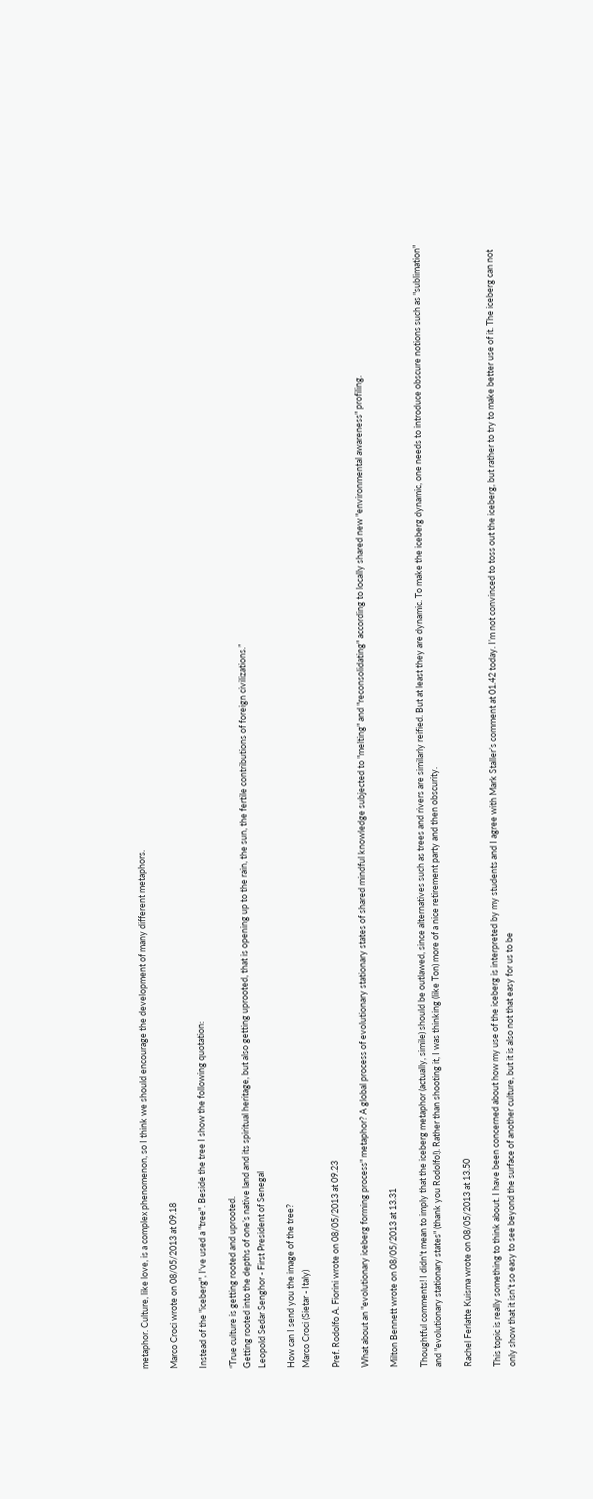metaphor. Culture, like love, is a complex phenomenon, so I think we should encourage the development of many different metaphors.

Marco Croci wrote on 08/05/2013 at 09.18

Instead of the "iceberg", I've used a "tree". Beside the tree I show the following quotation:

“True culture is getting rooted and uprooted.
Getting rooted into the depths of one’s native land and its spiritual heritage, but also getting uprooted, that is opening up to the rain, the sun, the fertile contributions of foreign civilizations.”
Leopold Sedar Senghor - First President of Senegal

How can I send you the image of the tree?
Marco Croci (Sietar - Italy)

Pref. Rodolfo A. Fiorini wrote on 08/05/2013 at 09.23

What about an "evolutionary iceberg forming process" metaphor? A global process of evolutionary stationary states of shared mindful knowledge subjected to "melting" and "reconsolidating" according to locally shared new "environmental awareness" profiling.

Milton Bennett wrote on 08/05/2013 at 13.31

Thoughtful comments! I didn't mean to imply that the iceberg metaphor (actually, simile) should be outlawed, since alternatives such as trees and rivers are similarly reified. But at least they are dynamic. To make the iceberg dynamic, one needs to introduce obscure notions such as "sublimation" and "evolutionary stationary states" (thank you Rodolfo!). Rather than shooting it, I was thinking (like Ton) more of a nice retirement party and then obscurity.

Rachel Ferlatte Kuisma wrote on 08/05/2013 at 13.50

This topic is really something to think about. I have been concerned about how my use of the iceberg is interpreted by my students and I agree with Mark Staller’s comment at 01.42 today. I’m not convinced to toss out the iceberg, but rather to try to make better use of it. The iceberg can not only show that it isn’t so easy to see beyond the surface of another culture, but it is also not that easy for us to be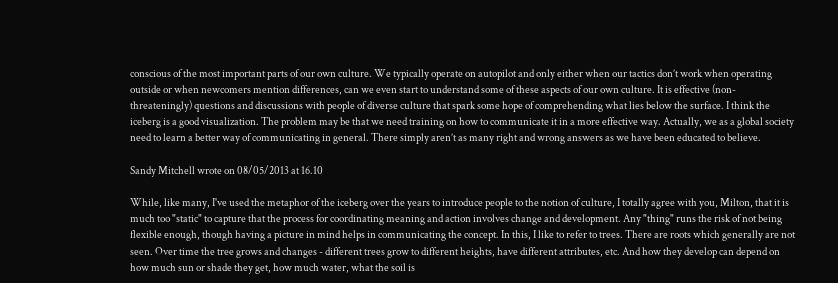conscious of the most important parts of our own culture. We typically operate on autopilot and only either when our tactics don’t work when operating outside or when newcomers mention differences, can we even start to understand some of these aspects of our own culture. It is effective (non-threateningly) questions and discussions with people of diverse culture that spark some hope of comprehending what lies below the surface. I think the iceberg is a good visualization. The problem may be that we need training on how to communicate it in a more effective way. Actually, we as a global society need to learn a better way of communicating in general. There simply aren’t as many right and wrong answers as we have been educated to believe.

Sandy Mitchell wrote on 08/05/2013 at 16.10

While, like many, I've used the metaphor of the iceberg over the years to introduce people to the notion of culture, I totally agree with you, Milton, that it is much too "static" to capture that the process for coordinating meaning and action involves change and development. Any "thing" runs the risk of not being flexible enough, though having a picture in mind helps in communicating the concept. In this, I like to refer to trees. There are roots which generally are not seen. Over time the tree grows and changes - different trees grow to different heights, have different attributes, etc. And how they develop can depend on how much sun or shade they get, how much water, what the soil is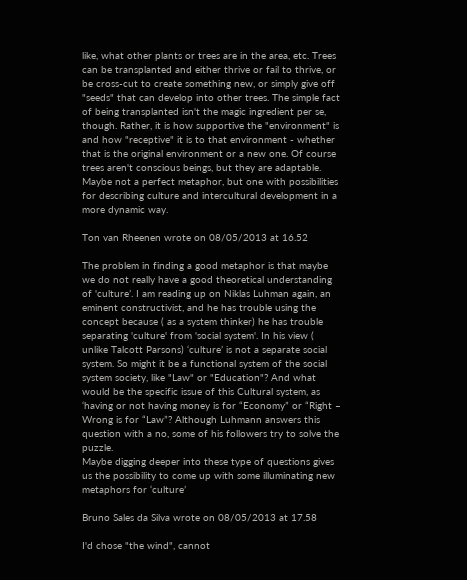like, what other plants or trees are in the area, etc. Trees can be transplanted and either thrive or fail to thrive, or be cross-cut to create something new, or simply give off "seeds" that can develop into other trees. The simple fact of being transplanted isn't the magic ingredient per se, though. Rather, it is how supportive the "environment" is and how "receptive" it is to that environment - whether that is the original environment or a new one. Of course trees aren't conscious beings, but they are adaptable. Maybe not a perfect metaphor, but one with possibilities for describing culture and intercultural development in a more dynamic way.

Ton van Rheenen wrote on 08/05/2013 at 16.52

The problem in finding a good metaphor is that maybe we do not really have a good theoretical understanding of 'culture’. I am reading up on Niklas Luhman again, an eminent constructivist, and he has trouble using the concept because ( as a system thinker) he has trouble separating 'culture' from 'social system'. In his view ( unlike Talcott Parsons) ‘culture’ is not a separate social system. So might it be a functional system of the social system society, like "Law" or "Education"? And what would be the specific issue of this Cultural system, as ‘having or not having money is for “Economy” or “Right – Wrong is for “Law”? Although Luhmann answers this question with a no, some of his followers try to solve the puzzle.
Maybe digging deeper into these type of questions gives us the possibility to come up with some illuminating new metaphors for ‘culture’

Bruno Sales da Silva wrote on 08/05/2013 at 17.58

I'd chose "the wind", cannot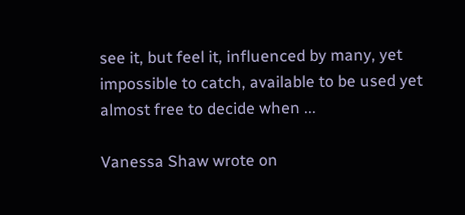see it, but feel it, influenced by many, yet impossible to catch, available to be used yet almost free to decide when ...

Vanessa Shaw wrote on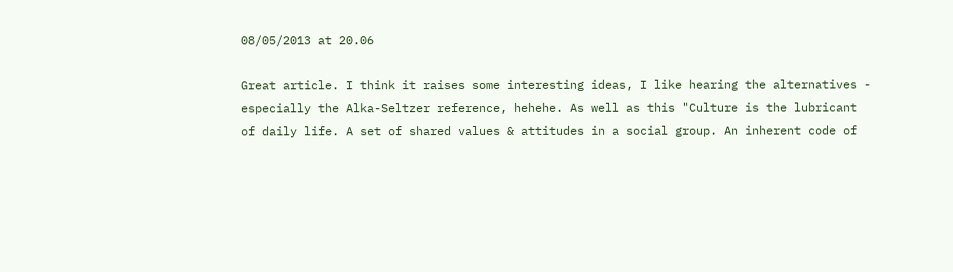08/05/2013 at 20.06

Great article. I think it raises some interesting ideas, I like hearing the alternatives - especially the Alka-Seltzer reference, hehehe. As well as this "Culture is the lubricant of daily life. A set of shared values & attitudes in a social group. An inherent code of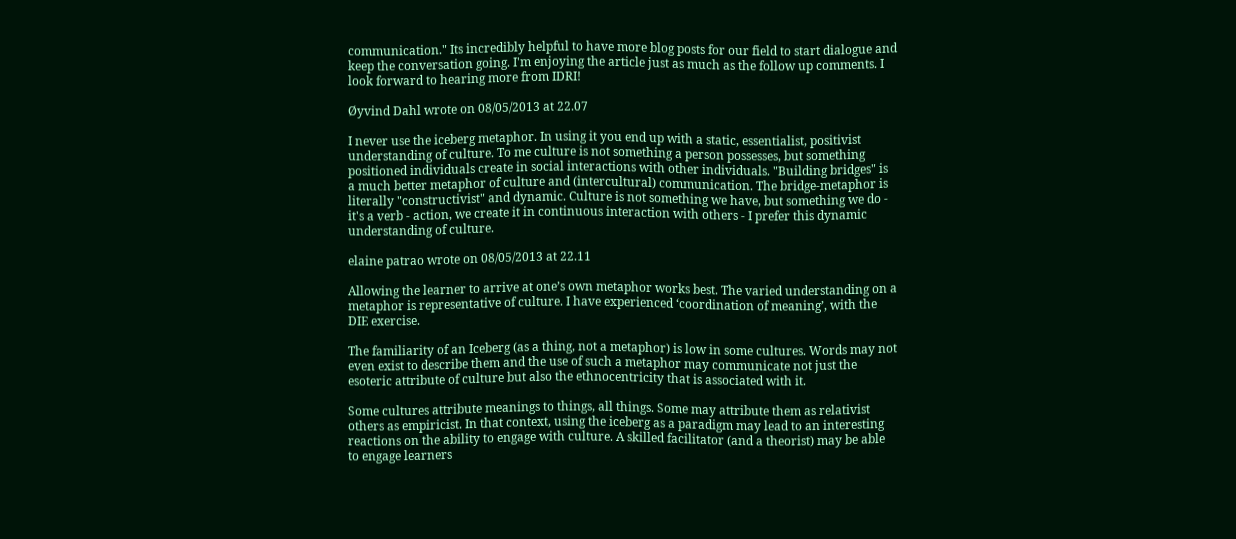communication." Its incredibly helpful to have more blog posts for our field to start dialogue and keep the conversation going. I'm enjoying the article just as much as the follow up comments. I look forward to hearing more from IDRI!

Øyvind Dahl wrote on 08/05/2013 at 22.07

I never use the iceberg metaphor. In using it you end up with a static, essentialist, positivist understanding of culture. To me culture is not something a person possesses, but something positioned individuals create in social interactions with other individuals. "Building bridges" is a much better metaphor of culture and (intercultural) communication. The bridge-metaphor is literally "constructivist" and dynamic. Culture is not something we have, but something we do - it's a verb - action, we create it in continuous interaction with others - I prefer this dynamic understanding of culture.

elaine patrao wrote on 08/05/2013 at 22.11

Allowing the learner to arrive at one’s own metaphor works best. The varied understanding on a metaphor is representative of culture. I have experienced ‘coordination of meaning’, with the DIE exercise.

The familiarity of an Iceberg (as a thing, not a metaphor) is low in some cultures. Words may not even exist to describe them and the use of such a metaphor may communicate not just the esoteric attribute of culture but also the ethnocentricity that is associated with it.

Some cultures attribute meanings to things, all things. Some may attribute them as relativist others as empiricist. In that context, using the iceberg as a paradigm may lead to an interesting reactions on the ability to engage with culture. A skilled facilitator (and a theorist) may be able to engage learners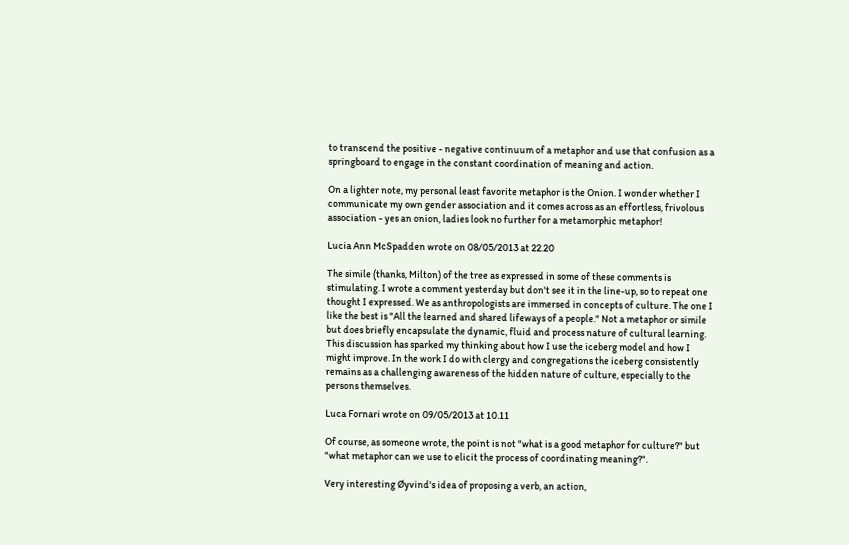to transcend the positive - negative continuum of a metaphor and use that confusion as a springboard to engage in the constant coordination of meaning and action.

On a lighter note, my personal least favorite metaphor is the Onion. I wonder whether I communicate my own gender association and it comes across as an effortless, frivolous association - yes an onion, ladies look no further for a metamorphic metaphor!

Lucia Ann McSpadden wrote on 08/05/2013 at 22.20

The simile (thanks, Milton) of the tree as expressed in some of these comments is stimulating. I wrote a comment yesterday but don't see it in the line-up, so to repeat one thought I expressed. We as anthropologists are immersed in concepts of culture. The one I like the best is "All the learned and shared lifeways of a people." Not a metaphor or simile but does briefly encapsulate the dynamic, fluid and process nature of cultural learning. This discussion has sparked my thinking about how I use the iceberg model and how I might improve. In the work I do with clergy and congregations the iceberg consistently remains as a challenging awareness of the hidden nature of culture, especially to the persons themselves.

Luca Fornari wrote on 09/05/2013 at 10.11

Of course, as someone wrote, the point is not "what is a good metaphor for culture?" but "what metaphor can we use to elicit the process of coordinating meaning?".

Very interesting Øyvind's idea of proposing a verb, an action,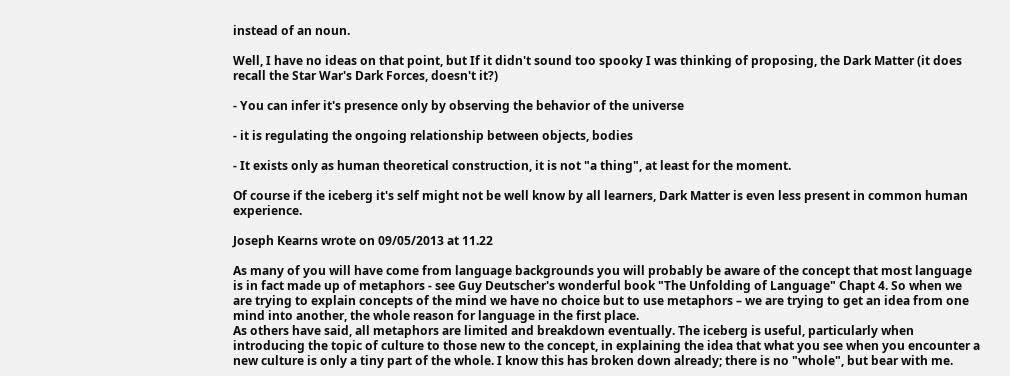instead of an noun.

Well, I have no ideas on that point, but If it didn't sound too spooky I was thinking of proposing, the Dark Matter (it does recall the Star War's Dark Forces, doesn't it?)

- You can infer it's presence only by observing the behavior of the universe

- it is regulating the ongoing relationship between objects, bodies

- It exists only as human theoretical construction, it is not "a thing", at least for the moment.

Of course if the iceberg it's self might not be well know by all learners, Dark Matter is even less present in common human experience.

Joseph Kearns wrote on 09/05/2013 at 11.22

As many of you will have come from language backgrounds you will probably be aware of the concept that most language is in fact made up of metaphors - see Guy Deutscher's wonderful book "The Unfolding of Language" Chapt 4. So when we are trying to explain concepts of the mind we have no choice but to use metaphors – we are trying to get an idea from one mind into another, the whole reason for language in the first place.
As others have said, all metaphors are limited and breakdown eventually. The iceberg is useful, particularly when introducing the topic of culture to those new to the concept, in explaining the idea that what you see when you encounter a new culture is only a tiny part of the whole. I know this has broken down already; there is no "whole", but bear with me.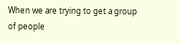When we are trying to get a group of people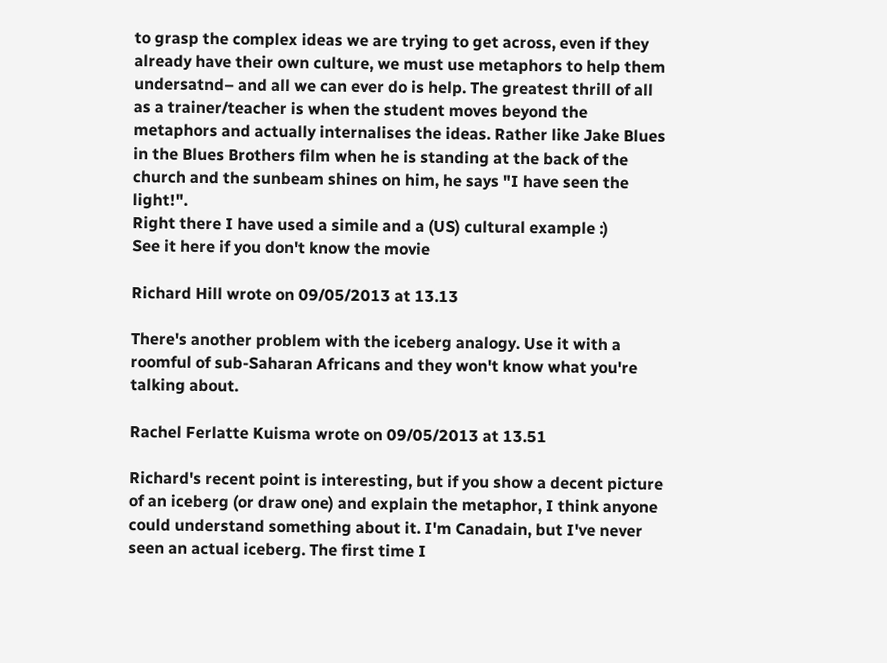to grasp the complex ideas we are trying to get across, even if they already have their own culture, we must use metaphors to help them undersatnd– and all we can ever do is help. The greatest thrill of all as a trainer/teacher is when the student moves beyond the metaphors and actually internalises the ideas. Rather like Jake Blues in the Blues Brothers film when he is standing at the back of the church and the sunbeam shines on him, he says "I have seen the light!".
Right there I have used a simile and a (US) cultural example :)
See it here if you don't know the movie

Richard Hill wrote on 09/05/2013 at 13.13

There's another problem with the iceberg analogy. Use it with a roomful of sub-Saharan Africans and they won't know what you're talking about.

Rachel Ferlatte Kuisma wrote on 09/05/2013 at 13.51

Richard's recent point is interesting, but if you show a decent picture of an iceberg (or draw one) and explain the metaphor, I think anyone could understand something about it. I'm Canadain, but I've never seen an actual iceberg. The first time I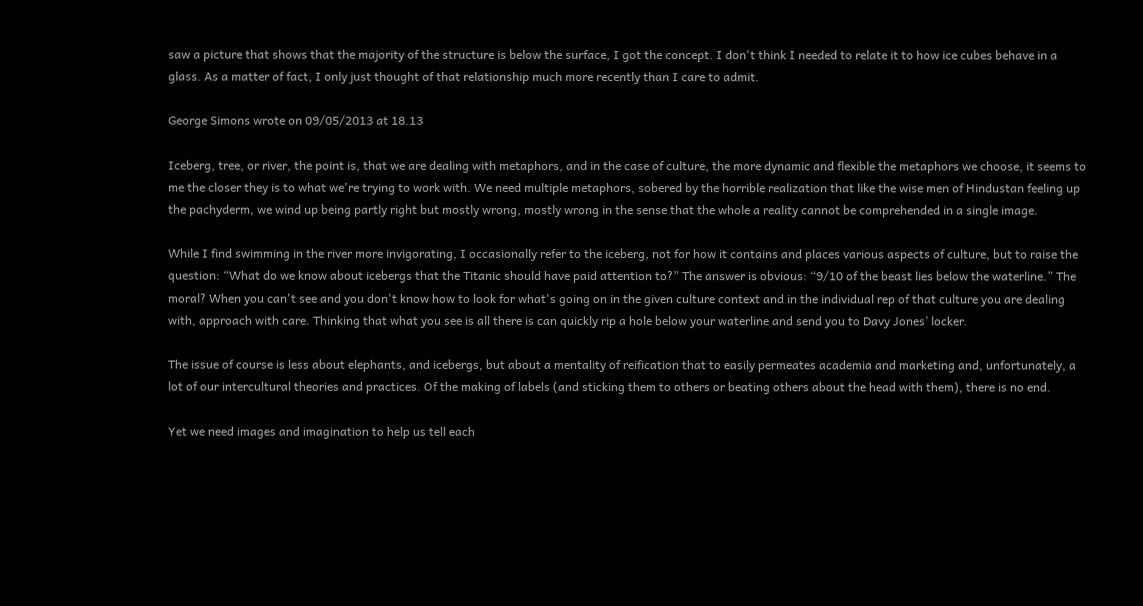saw a picture that shows that the majority of the structure is below the surface, I got the concept. I don't think I needed to relate it to how ice cubes behave in a glass. As a matter of fact, I only just thought of that relationship much more recently than I care to admit.

George Simons wrote on 09/05/2013 at 18.13

Iceberg, tree, or river, the point is, that we are dealing with metaphors, and in the case of culture, the more dynamic and flexible the metaphors we choose, it seems to me the closer they is to what we're trying to work with. We need multiple metaphors, sobered by the horrible realization that like the wise men of Hindustan feeling up the pachyderm, we wind up being partly right but mostly wrong, mostly wrong in the sense that the whole a reality cannot be comprehended in a single image.

While I find swimming in the river more invigorating, I occasionally refer to the iceberg, not for how it contains and places various aspects of culture, but to raise the question: “What do we know about icebergs that the Titanic should have paid attention to?” The answer is obvious: “9/10 of the beast lies below the waterline.” The moral? When you can't see and you don't know how to look for what's going on in the given culture context and in the individual rep of that culture you are dealing with, approach with care. Thinking that what you see is all there is can quickly rip a hole below your waterline and send you to Davy Jones’ locker.

The issue of course is less about elephants, and icebergs, but about a mentality of reification that to easily permeates academia and marketing and, unfortunately, a lot of our intercultural theories and practices. Of the making of labels (and sticking them to others or beating others about the head with them), there is no end.

Yet we need images and imagination to help us tell each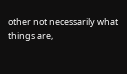other not necessarily what things are,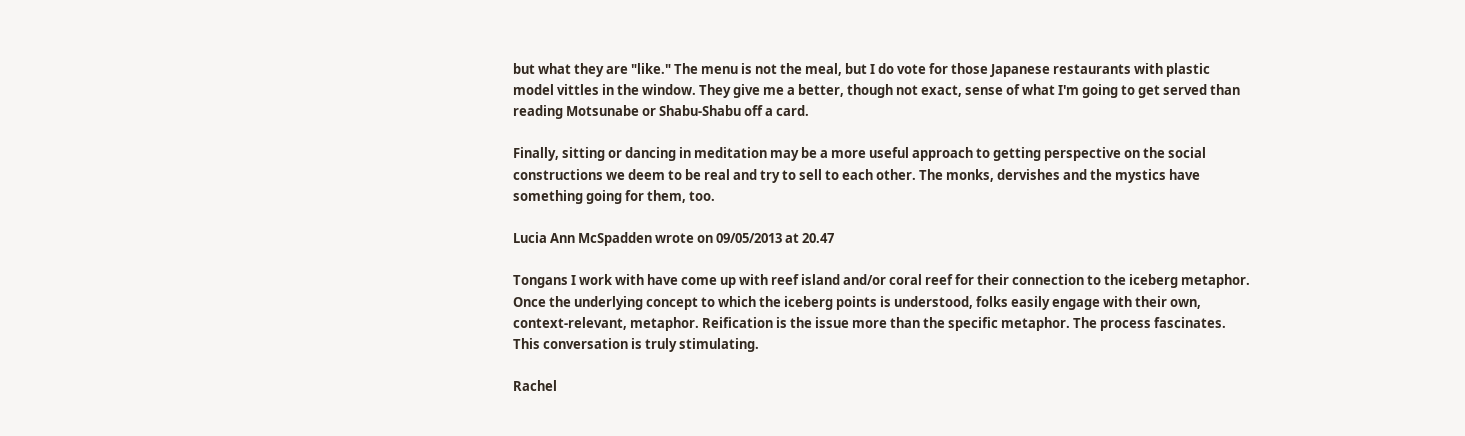but what they are "like." The menu is not the meal, but I do vote for those Japanese restaurants with plastic model vittles in the window. They give me a better, though not exact, sense of what I'm going to get served than reading Motsunabe or Shabu-Shabu off a card.

Finally, sitting or dancing in meditation may be a more useful approach to getting perspective on the social constructions we deem to be real and try to sell to each other. The monks, dervishes and the mystics have something going for them, too.

Lucia Ann McSpadden wrote on 09/05/2013 at 20.47

Tongans I work with have come up with reef island and/or coral reef for their connection to the iceberg metaphor. Once the underlying concept to which the iceberg points is understood, folks easily engage with their own, context-relevant, metaphor. Reification is the issue more than the specific metaphor. The process fascinates. This conversation is truly stimulating.

Rachel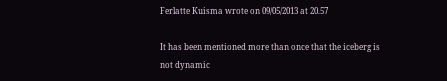Ferlatte Kuisma wrote on 09/05/2013 at 20.57

It has been mentioned more than once that the iceberg is not dynamic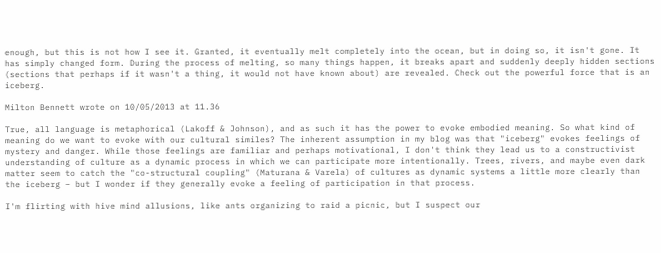enough, but this is not how I see it. Granted, it eventually melt completely into the ocean, but in doing so, it isn't gone. It has simply changed form. During the process of melting, so many things happen, it breaks apart and suddenly deeply hidden sections (sections that perhaps if it wasn't a thing, it would not have known about) are revealed. Check out the powerful force that is an iceberg.

Milton Bennett wrote on 10/05/2013 at 11.36

True, all language is metaphorical (Lakoff & Johnson), and as such it has the power to evoke embodied meaning. So what kind of meaning do we want to evoke with our cultural similes? The inherent assumption in my blog was that "iceberg" evokes feelings of mystery and danger. While those feelings are familiar and perhaps motivational, I don't think they lead us to a constructivist understanding of culture as a dynamic process in which we can participate more intentionally. Trees, rivers, and maybe even dark matter seem to catch the "co-structural coupling" (Maturana & Varela) of cultures as dynamic systems a little more clearly than the iceberg – but I wonder if they generally evoke a feeling of participation in that process.

I'm flirting with hive mind allusions, like ants organizing to raid a picnic, but I suspect our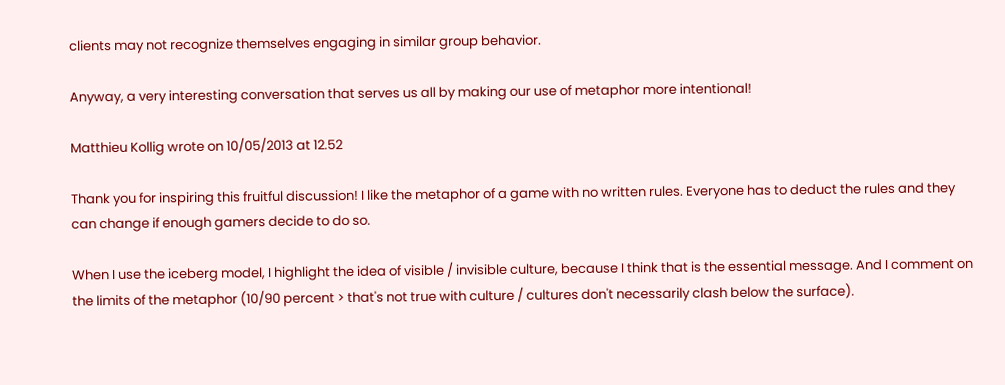clients may not recognize themselves engaging in similar group behavior.

Anyway, a very interesting conversation that serves us all by making our use of metaphor more intentional!

Matthieu Kollig wrote on 10/05/2013 at 12.52

Thank you for inspiring this fruitful discussion! I like the metaphor of a game with no written rules. Everyone has to deduct the rules and they can change if enough gamers decide to do so.

When I use the iceberg model, I highlight the idea of visible / invisible culture, because I think that is the essential message. And I comment on the limits of the metaphor (10/90 percent > that's not true with culture / cultures don't necessarily clash below the surface).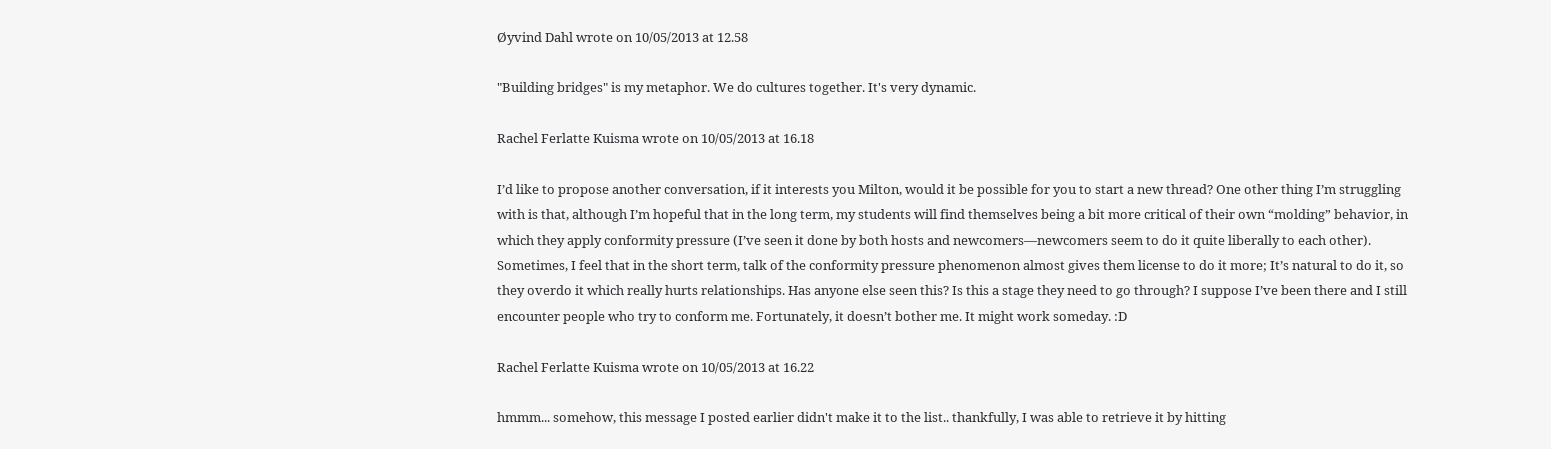Øyvind Dahl wrote on 10/05/2013 at 12.58

"Building bridges" is my metaphor. We do cultures together. It's very dynamic.

Rachel Ferlatte Kuisma wrote on 10/05/2013 at 16.18

I’d like to propose another conversation, if it interests you Milton, would it be possible for you to start a new thread? One other thing I’m struggling with is that, although I’m hopeful that in the long term, my students will find themselves being a bit more critical of their own “molding” behavior, in which they apply conformity pressure (I’ve seen it done by both hosts and newcomers—newcomers seem to do it quite liberally to each other). Sometimes, I feel that in the short term, talk of the conformity pressure phenomenon almost gives them license to do it more; It’s natural to do it, so they overdo it which really hurts relationships. Has anyone else seen this? Is this a stage they need to go through? I suppose I’ve been there and I still encounter people who try to conform me. Fortunately, it doesn’t bother me. It might work someday. :D

Rachel Ferlatte Kuisma wrote on 10/05/2013 at 16.22

hmmm... somehow, this message I posted earlier didn't make it to the list.. thankfully, I was able to retrieve it by hitting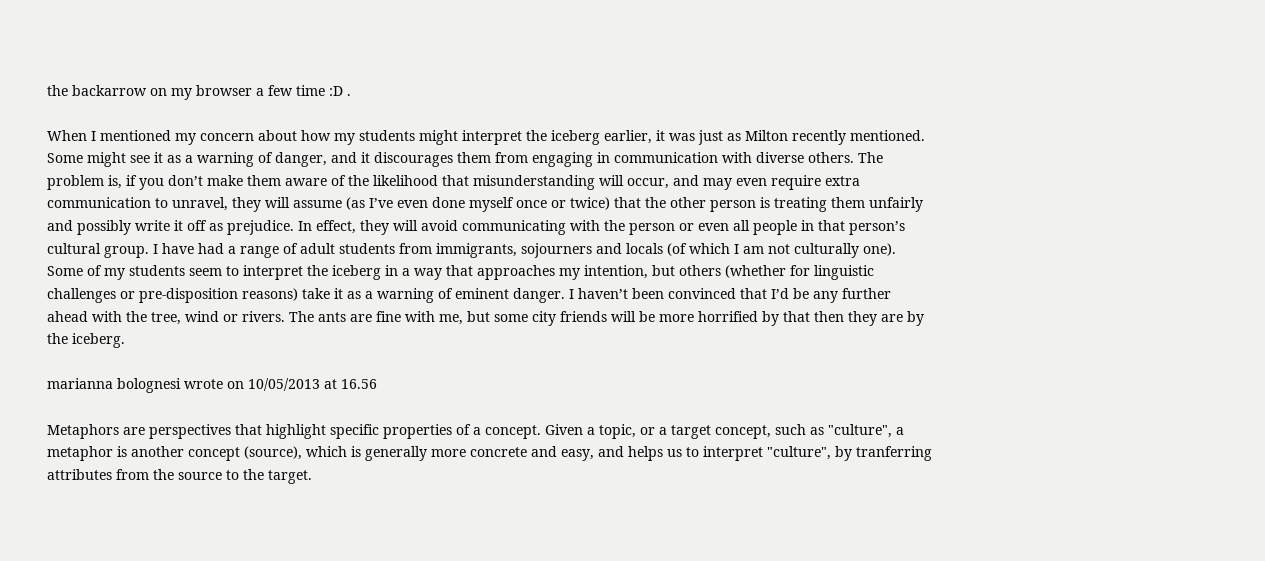the backarrow on my browser a few time :D .

When I mentioned my concern about how my students might interpret the iceberg earlier, it was just as Milton recently mentioned. Some might see it as a warning of danger, and it discourages them from engaging in communication with diverse others. The problem is, if you don’t make them aware of the likelihood that misunderstanding will occur, and may even require extra communication to unravel, they will assume (as I’ve even done myself once or twice) that the other person is treating them unfairly and possibly write it off as prejudice. In effect, they will avoid communicating with the person or even all people in that person’s cultural group. I have had a range of adult students from immigrants, sojourners and locals (of which I am not culturally one). Some of my students seem to interpret the iceberg in a way that approaches my intention, but others (whether for linguistic challenges or pre-disposition reasons) take it as a warning of eminent danger. I haven’t been convinced that I’d be any further ahead with the tree, wind or rivers. The ants are fine with me, but some city friends will be more horrified by that then they are by the iceberg.

marianna bolognesi wrote on 10/05/2013 at 16.56

Metaphors are perspectives that highlight specific properties of a concept. Given a topic, or a target concept, such as "culture", a metaphor is another concept (source), which is generally more concrete and easy, and helps us to interpret "culture", by tranferring attributes from the source to the target.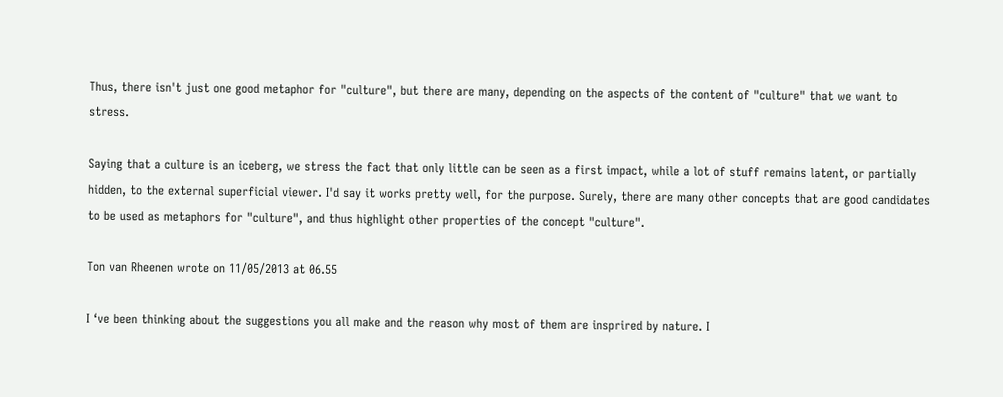Thus, there isn't just one good metaphor for "culture", but there are many, depending on the aspects of the content of "culture" that we want to stress.

Saying that a culture is an iceberg, we stress the fact that only little can be seen as a first impact, while a lot of stuff remains latent, or partially hidden, to the external superficial viewer. I'd say it works pretty well, for the purpose. Surely, there are many other concepts that are good candidates to be used as metaphors for "culture", and thus highlight other properties of the concept "culture".

Ton van Rheenen wrote on 11/05/2013 at 06.55

I ‘ve been thinking about the suggestions you all make and the reason why most of them are insprired by nature. I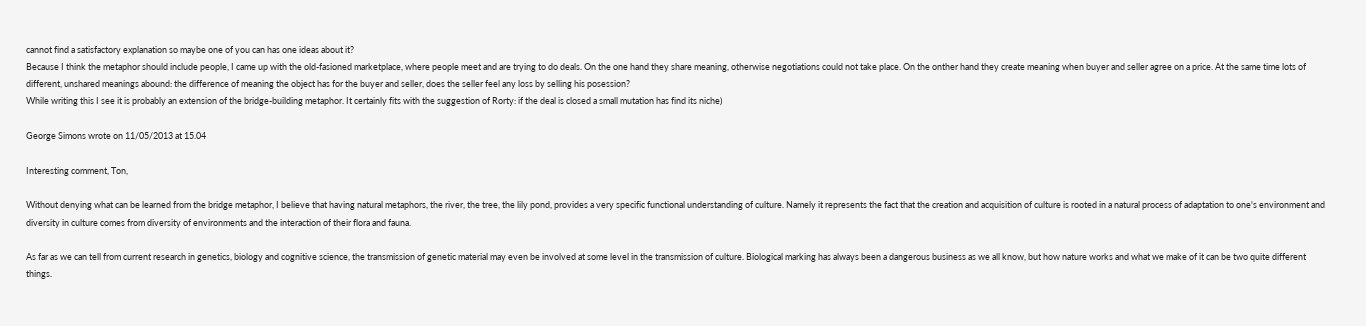cannot find a satisfactory explanation so maybe one of you can has one ideas about it?
Because I think the metaphor should include people, I came up with the old-fasioned marketplace, where people meet and are trying to do deals. On the one hand they share meaning, otherwise negotiations could not take place. On the onther hand they create meaning when buyer and seller agree on a price. At the same time lots of different, unshared meanings abound: the difference of meaning the object has for the buyer and seller, does the seller feel any loss by selling his posession?
While writing this I see it is probably an extension of the bridge-building metaphor. It certainly fits with the suggestion of Rorty: if the deal is closed a small mutation has find its niche)

George Simons wrote on 11/05/2013 at 15.04

Interesting comment, Ton,

Without denying what can be learned from the bridge metaphor, I believe that having natural metaphors, the river, the tree, the lily pond, provides a very specific functional understanding of culture. Namely it represents the fact that the creation and acquisition of culture is rooted in a natural process of adaptation to one's environment and diversity in culture comes from diversity of environments and the interaction of their flora and fauna.

As far as we can tell from current research in genetics, biology and cognitive science, the transmission of genetic material may even be involved at some level in the transmission of culture. Biological marking has always been a dangerous business as we all know, but how nature works and what we make of it can be two quite different things.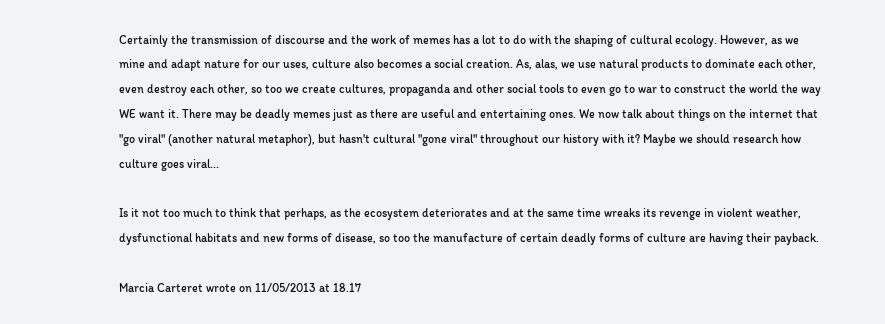Certainly the transmission of discourse and the work of memes has a lot to do with the shaping of cultural ecology. However, as we mine and adapt nature for our uses, culture also becomes a social creation. As, alas, we use natural products to dominate each other, even destroy each other, so too we create cultures, propaganda and other social tools to even go to war to construct the world the way WE want it. There may be deadly memes just as there are useful and entertaining ones. We now talk about things on the internet that "go viral" (another natural metaphor), but hasn't cultural "gone viral" throughout our history with it? Maybe we should research how culture goes viral...

Is it not too much to think that perhaps, as the ecosystem deteriorates and at the same time wreaks its revenge in violent weather, dysfunctional habitats and new forms of disease, so too the manufacture of certain deadly forms of culture are having their payback.

Marcia Carteret wrote on 11/05/2013 at 18.17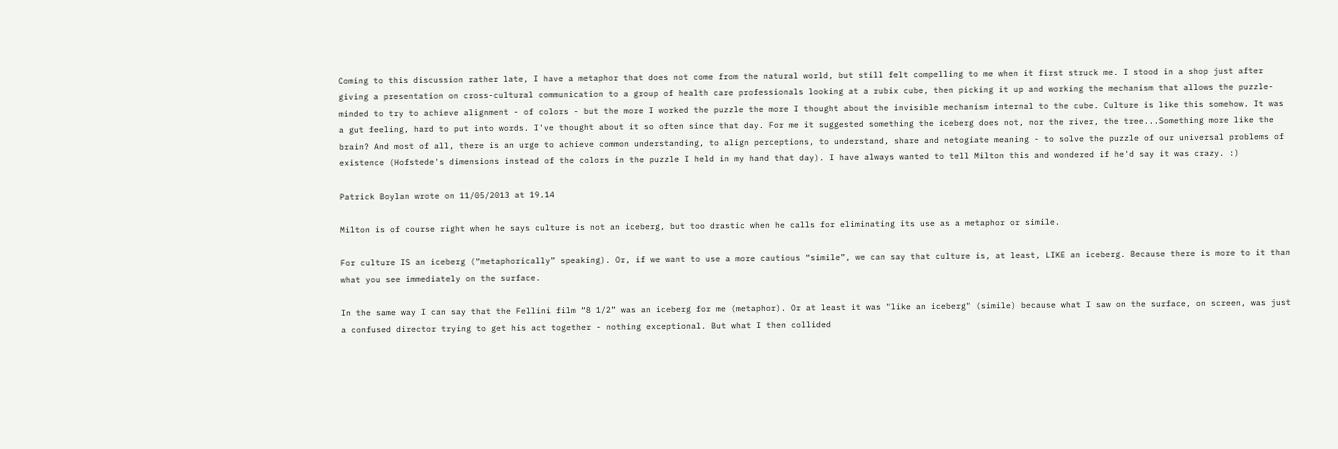Coming to this discussion rather late, I have a metaphor that does not come from the natural world, but still felt compelling to me when it first struck me. I stood in a shop just after giving a presentation on cross-cultural communication to a group of health care professionals looking at a rubix cube, then picking it up and working the mechanism that allows the puzzle-minded to try to achieve alignment - of colors - but the more I worked the puzzle the more I thought about the invisible mechanism internal to the cube. Culture is like this somehow. It was a gut feeling, hard to put into words. I've thought about it so often since that day. For me it suggested something the iceberg does not, nor the river, the tree...Something more like the brain? And most of all, there is an urge to achieve common understanding, to align perceptions, to understand, share and netogiate meaning - to solve the puzzle of our universal problems of existence (Hofstede's dimensions instead of the colors in the puzzle I held in my hand that day). I have always wanted to tell Milton this and wondered if he'd say it was crazy. :)

Patrick Boylan wrote on 11/05/2013 at 19.14

Milton is of course right when he says culture is not an iceberg, but too drastic when he calls for eliminating its use as a metaphor or simile.

For culture IS an iceberg (“metaphorically” speaking). Or, if we want to use a more cautious “simile”, we can say that culture is, at least, LIKE an iceberg. Because there is more to it than what you see immediately on the surface.

In the same way I can say that the Fellini film “8 1/2” was an iceberg for me (metaphor). Or at least it was "like an iceberg" (simile) because what I saw on the surface, on screen, was just a confused director trying to get his act together - nothing exceptional. But what I then collided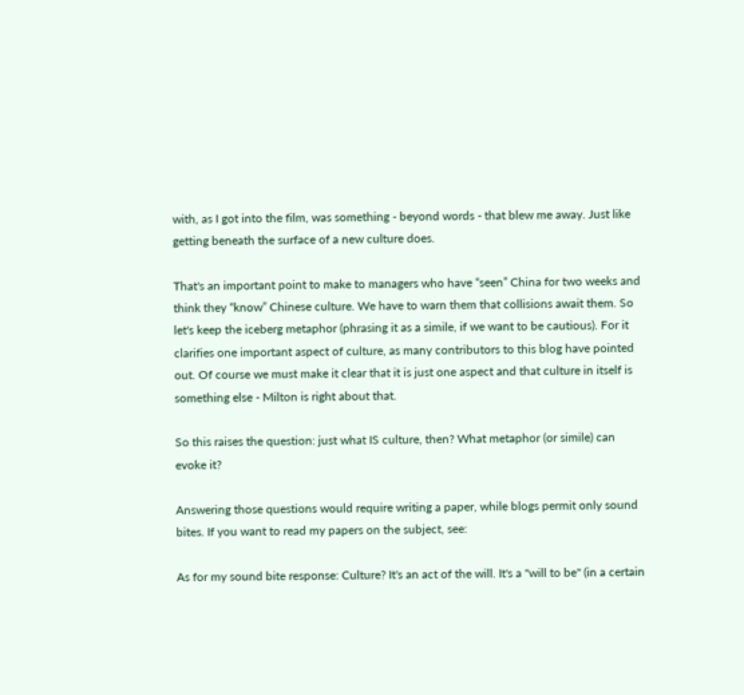with, as I got into the film, was something - beyond words - that blew me away. Just like getting beneath the surface of a new culture does.

That's an important point to make to managers who have “seen” China for two weeks and think they “know” Chinese culture. We have to warn them that collisions await them. So let's keep the iceberg metaphor (phrasing it as a simile, if we want to be cautious). For it clarifies one important aspect of culture, as many contributors to this blog have pointed out. Of course we must make it clear that it is just one aspect and that culture in itself is something else - Milton is right about that.

So this raises the question: just what IS culture, then? What metaphor (or simile) can evoke it?

Answering those questions would require writing a paper, while blogs permit only sound bites. If you want to read my papers on the subject, see:

As for my sound bite response: Culture? It's an act of the will. It's a "will to be" (in a certain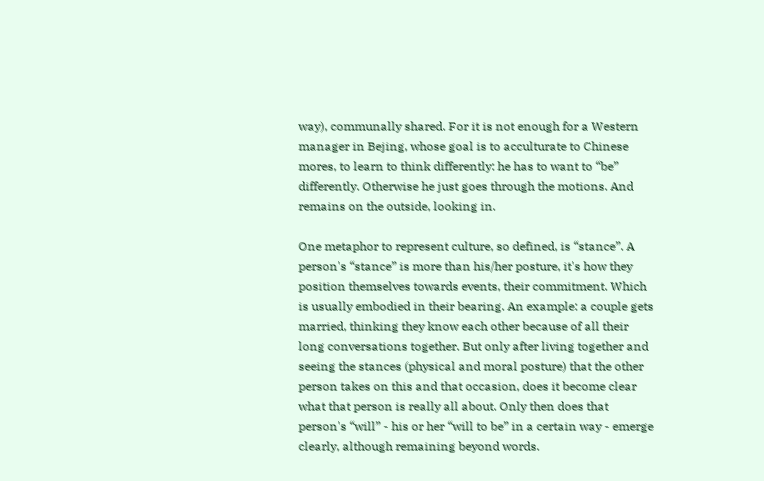way), communally shared. For it is not enough for a Western manager in Bejing, whose goal is to acculturate to Chinese mores, to learn to think differently: he has to want to “be” differently. Otherwise he just goes through the motions. And remains on the outside, looking in.

One metaphor to represent culture, so defined, is “stance”. A person's “stance” is more than his/her posture, it's how they position themselves towards events, their commitment. Which is usually embodied in their bearing. An example: a couple gets married, thinking they know each other because of all their long conversations together. But only after living together and seeing the stances (physical and moral posture) that the other person takes on this and that occasion, does it become clear what that person is really all about. Only then does that person's “will” - his or her “will to be” in a certain way - emerge clearly, although remaining beyond words.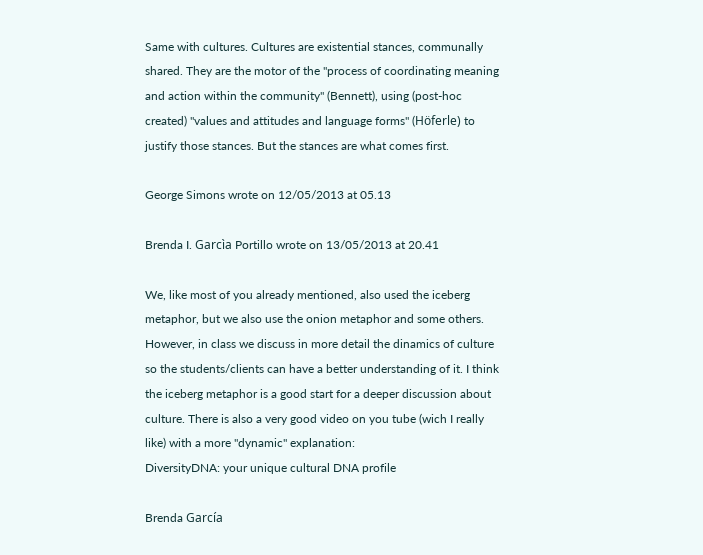Same with cultures. Cultures are existential stances, communally shared. They are the motor of the "process of coordinating meaning and action within the community" (Bennett), using (post-hoc created) "values and attitudes and language forms" (Höferle) to justify those stances. But the stances are what comes first.

George Simons wrote on 12/05/2013 at 05.13

Brenda I. Garcìa Portillo wrote on 13/05/2013 at 20.41

We, like most of you already mentioned, also used the iceberg metaphor, but we also use the onion metaphor and some others. However, in class we discuss in more detail the dinamics of culture so the students/clients can have a better understanding of it. I think the iceberg metaphor is a good start for a deeper discussion about culture. There is also a very good video on you tube (wich I really like) with a more "dynamic" explanation:
DiversityDNA: your unique cultural DNA profile

Brenda García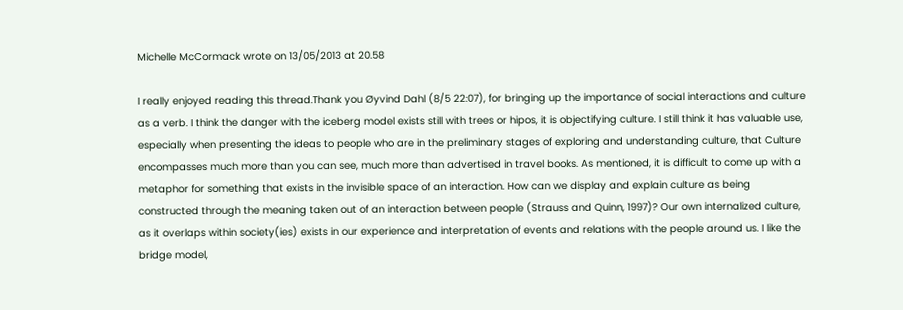Michelle McCormack wrote on 13/05/2013 at 20.58

I really enjoyed reading this thread.Thank you Øyvind Dahl (8/5 22:07), for bringing up the importance of social interactions and culture as a verb. I think the danger with the iceberg model exists still with trees or hipos, it is objectifying culture. I still think it has valuable use, especially when presenting the ideas to people who are in the preliminary stages of exploring and understanding culture, that Culture encompasses much more than you can see, much more than advertised in travel books. As mentioned, it is difficult to come up with a metaphor for something that exists in the invisible space of an interaction. How can we display and explain culture as being constructed through the meaning taken out of an interaction between people (Strauss and Quinn, 1997)? Our own internalized culture, as it overlaps within society(ies) exists in our experience and interpretation of events and relations with the people around us. I like the bridge model,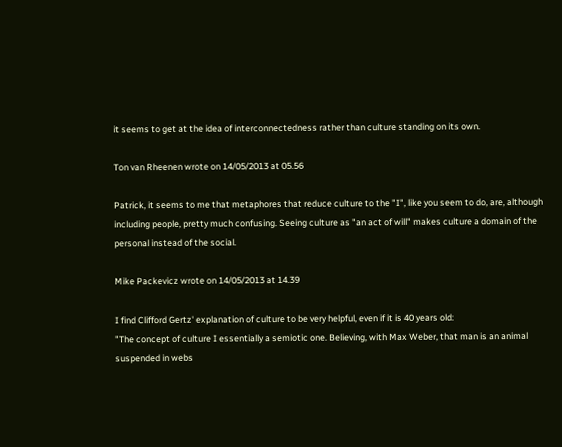it seems to get at the idea of interconnectedness rather than culture standing on its own.

Ton van Rheenen wrote on 14/05/2013 at 05.56

Patrick, it seems to me that metaphores that reduce culture to the "I", like you seem to do, are, although including people, pretty much confusing. Seeing culture as "an act of will" makes culture a domain of the personal instead of the social.

Mike Packevicz wrote on 14/05/2013 at 14.39

I find Clifford Gertz' explanation of culture to be very helpful, even if it is 40 years old:
"The concept of culture I essentially a semiotic one. Believing, with Max Weber, that man is an animal suspended in webs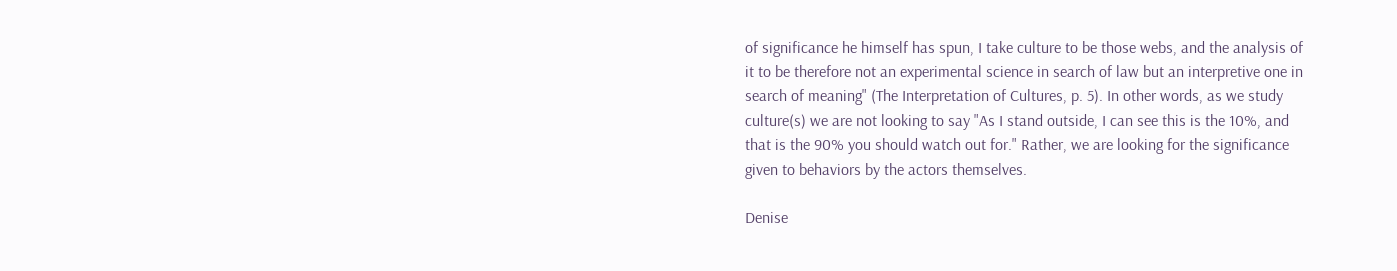of significance he himself has spun, I take culture to be those webs, and the analysis of it to be therefore not an experimental science in search of law but an interpretive one in search of meaning" (The Interpretation of Cultures, p. 5). In other words, as we study culture(s) we are not looking to say "As I stand outside, I can see this is the 10%, and that is the 90% you should watch out for." Rather, we are looking for the significance given to behaviors by the actors themselves.

Denise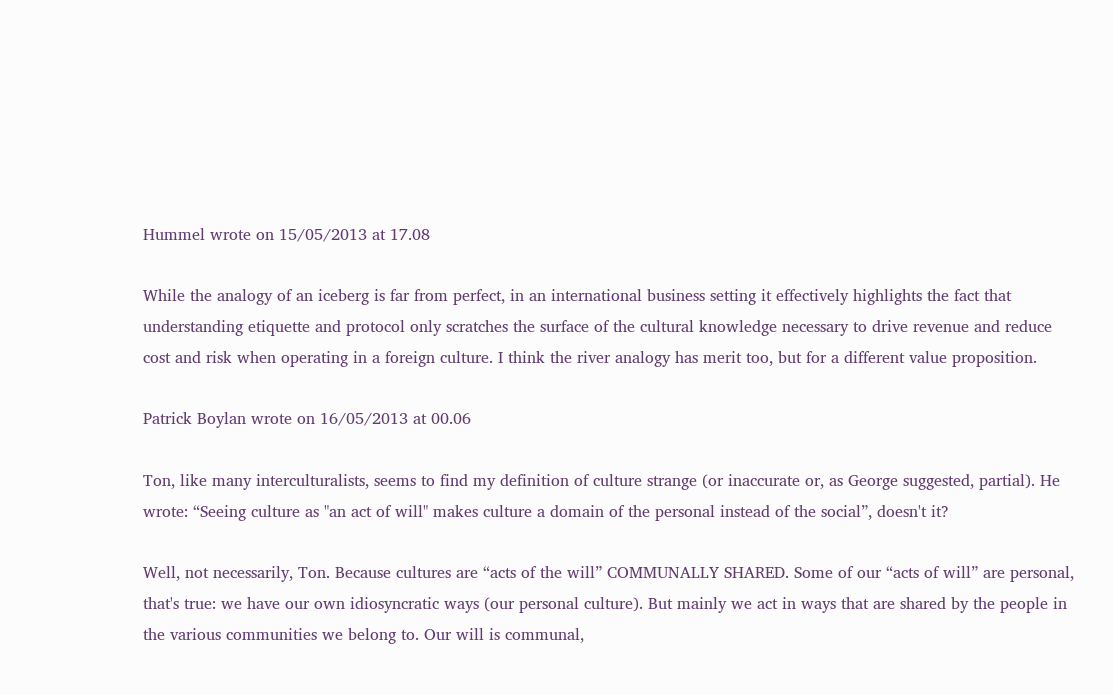Hummel wrote on 15/05/2013 at 17.08

While the analogy of an iceberg is far from perfect, in an international business setting it effectively highlights the fact that understanding etiquette and protocol only scratches the surface of the cultural knowledge necessary to drive revenue and reduce cost and risk when operating in a foreign culture. I think the river analogy has merit too, but for a different value proposition.

Patrick Boylan wrote on 16/05/2013 at 00.06

Ton, like many interculturalists, seems to find my definition of culture strange (or inaccurate or, as George suggested, partial). He wrote: “Seeing culture as "an act of will" makes culture a domain of the personal instead of the social”, doesn't it?

Well, not necessarily, Ton. Because cultures are “acts of the will” COMMUNALLY SHARED. Some of our “acts of will” are personal, that's true: we have our own idiosyncratic ways (our personal culture). But mainly we act in ways that are shared by the people in the various communities we belong to. Our will is communal,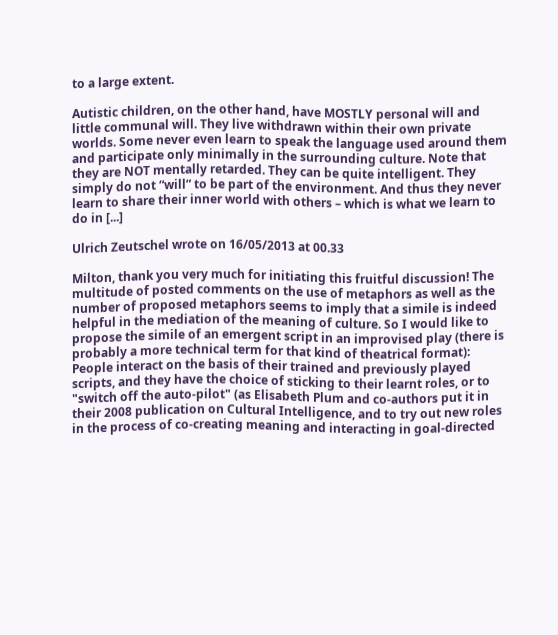to a large extent.

Autistic children, on the other hand, have MOSTLY personal will and little communal will. They live withdrawn within their own private worlds. Some never even learn to speak the language used around them and participate only minimally in the surrounding culture. Note that they are NOT mentally retarded. They can be quite intelligent. They simply do not “will” to be part of the environment. And thus they never learn to share their inner world with others – which is what we learn to do in [...]

Ulrich Zeutschel wrote on 16/05/2013 at 00.33

Milton, thank you very much for initiating this fruitful discussion! The multitude of posted comments on the use of metaphors as well as the number of proposed metaphors seems to imply that a simile is indeed helpful in the mediation of the meaning of culture. So I would like to propose the simile of an emergent script in an improvised play (there is probably a more technical term for that kind of theatrical format): People interact on the basis of their trained and previously played scripts, and they have the choice of sticking to their learnt roles, or to "switch off the auto-pilot" (as Elisabeth Plum and co-authors put it in their 2008 publication on Cultural Intelligence, and to try out new roles in the process of co-creating meaning and interacting in goal-directed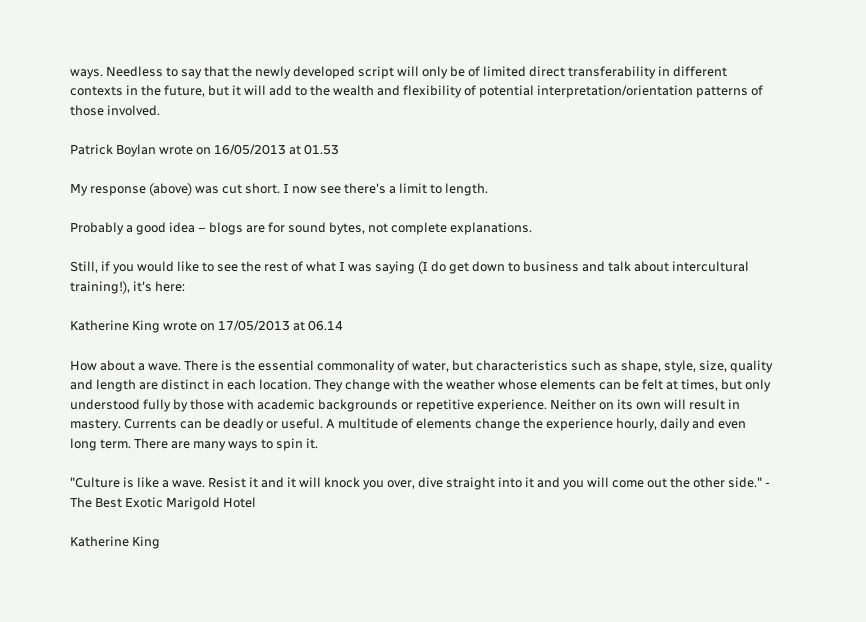ways. Needless to say that the newly developed script will only be of limited direct transferability in different contexts in the future, but it will add to the wealth and flexibility of potential interpretation/orientation patterns of those involved.

Patrick Boylan wrote on 16/05/2013 at 01.53

My response (above) was cut short. I now see there's a limit to length.

Probably a good idea – blogs are for sound bytes, not complete explanations.

Still, if you would like to see the rest of what I was saying (I do get down to business and talk about intercultural training!), it's here:

Katherine King wrote on 17/05/2013 at 06.14

How about a wave. There is the essential commonality of water, but characteristics such as shape, style, size, quality and length are distinct in each location. They change with the weather whose elements can be felt at times, but only understood fully by those with academic backgrounds or repetitive experience. Neither on its own will result in mastery. Currents can be deadly or useful. A multitude of elements change the experience hourly, daily and even long term. There are many ways to spin it.

"Culture is like a wave. Resist it and it will knock you over, dive straight into it and you will come out the other side." - The Best Exotic Marigold Hotel

Katherine King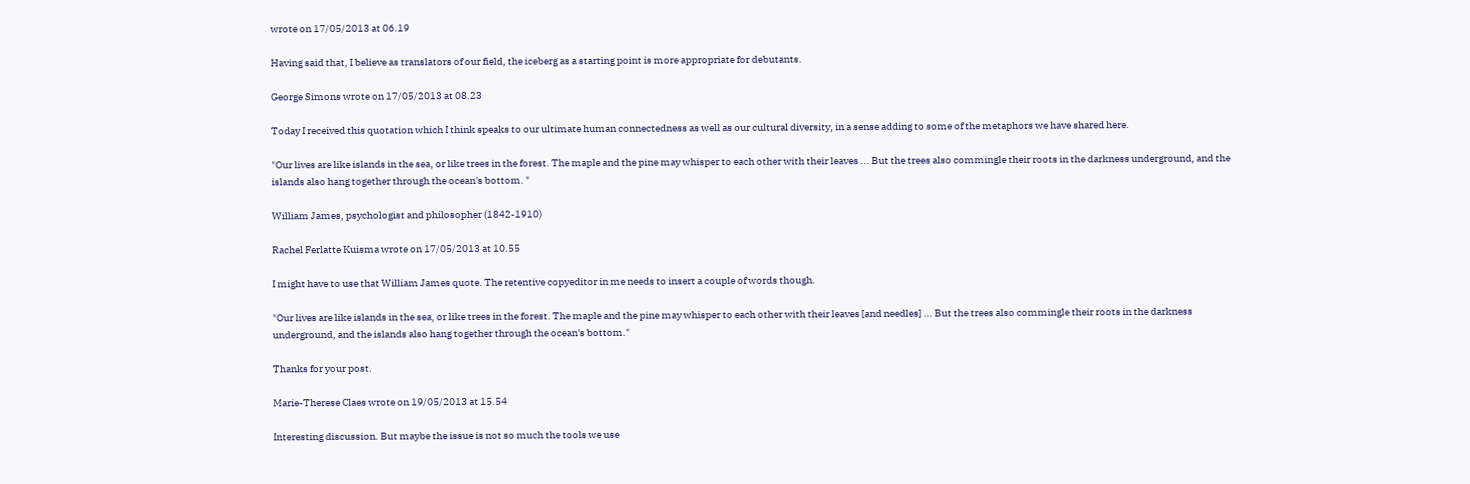wrote on 17/05/2013 at 06.19

Having said that, I believe as translators of our field, the iceberg as a starting point is more appropriate for debutants.

George Simons wrote on 17/05/2013 at 08.23

Today I received this quotation which I think speaks to our ultimate human connectedness as well as our cultural diversity, in a sense adding to some of the metaphors we have shared here.

"Our lives are like islands in the sea, or like trees in the forest. The maple and the pine may whisper to each other with their leaves ... But the trees also commingle their roots in the darkness underground, and the islands also hang together through the ocean's bottom. "

William James, psychologist and philosopher (1842-1910)

Rachel Ferlatte Kuisma wrote on 17/05/2013 at 10.55

I might have to use that William James quote. The retentive copyeditor in me needs to insert a couple of words though.

"Our lives are like islands in the sea, or like trees in the forest. The maple and the pine may whisper to each other with their leaves [and needles] ... But the trees also commingle their roots in the darkness underground, and the islands also hang together through the ocean's bottom."

Thanks for your post.

Marie-Therese Claes wrote on 19/05/2013 at 15.54

Interesting discussion. But maybe the issue is not so much the tools we use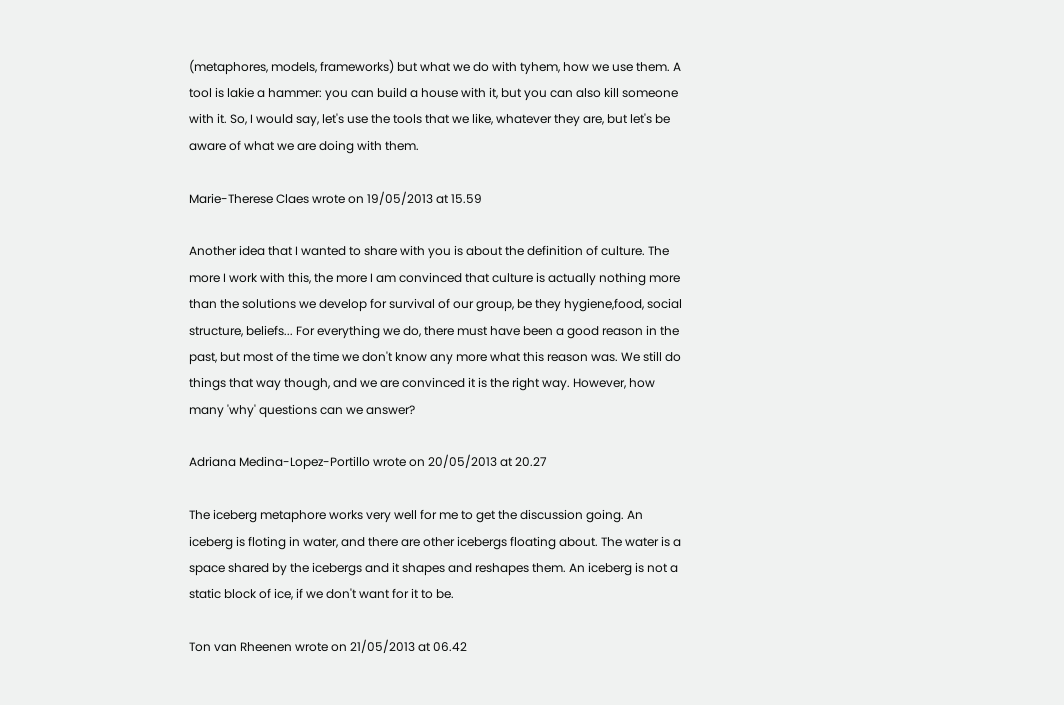(metaphores, models, frameworks) but what we do with tyhem, how we use them. A tool is lakie a hammer: you can build a house with it, but you can also kill someone with it. So, I would say, let's use the tools that we like, whatever they are, but let's be aware of what we are doing with them.

Marie-Therese Claes wrote on 19/05/2013 at 15.59

Another idea that I wanted to share with you is about the definition of culture. The more I work with this, the more I am convinced that culture is actually nothing more than the solutions we develop for survival of our group, be they hygiene,food, social structure, beliefs... For everything we do, there must have been a good reason in the past, but most of the time we don't know any more what this reason was. We still do things that way though, and we are convinced it is the right way. However, how many 'why' questions can we answer?

Adriana Medina-Lopez-Portillo wrote on 20/05/2013 at 20.27

The iceberg metaphore works very well for me to get the discussion going. An iceberg is floting in water, and there are other icebergs floating about. The water is a space shared by the icebergs and it shapes and reshapes them. An iceberg is not a static block of ice, if we don't want for it to be.

Ton van Rheenen wrote on 21/05/2013 at 06.42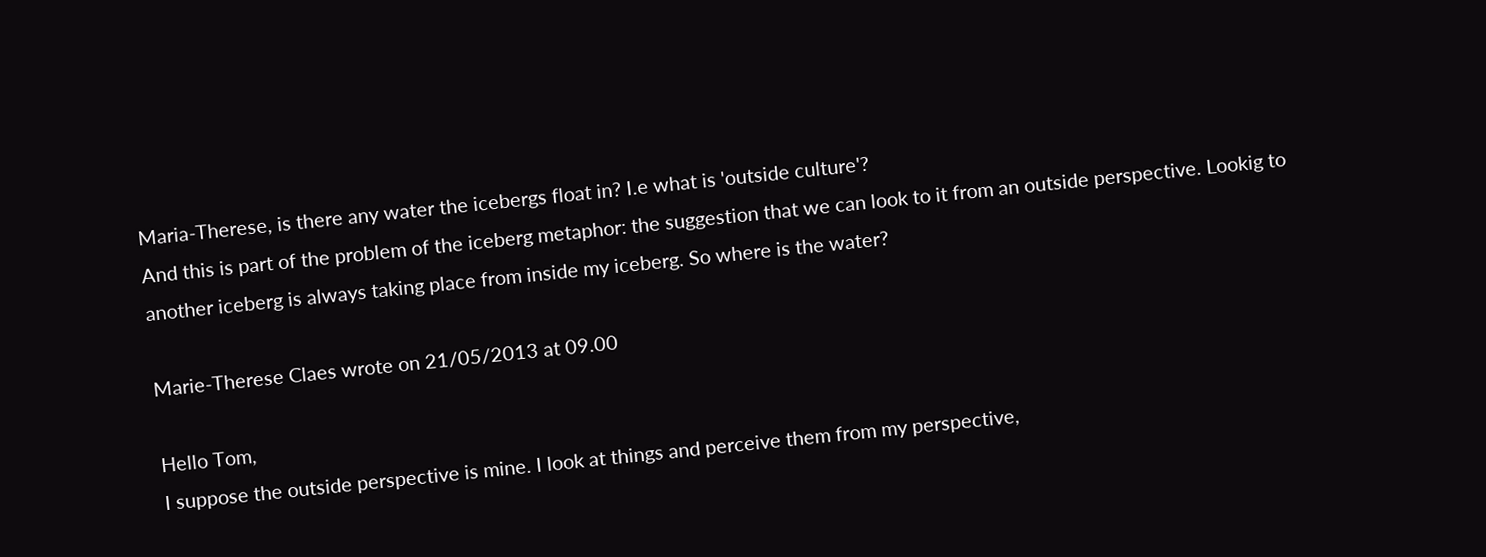Maria-Therese, is there any water the icebergs float in? I.e what is 'outside culture'?
And this is part of the problem of the iceberg metaphor: the suggestion that we can look to it from an outside perspective. Lookig to another iceberg is always taking place from inside my iceberg. So where is the water?

Marie-Therese Claes wrote on 21/05/2013 at 09.00

Hello Tom,
I suppose the outside perspective is mine. I look at things and perceive them from my perspective,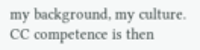my background, my culture. CC competence is then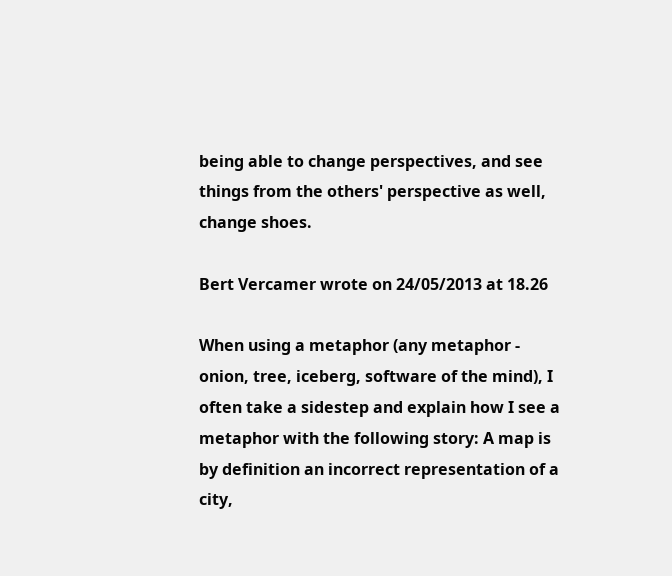being able to change perspectives, and see things from the others' perspective as well, change shoes.

Bert Vercamer wrote on 24/05/2013 at 18.26

When using a metaphor (any metaphor - onion, tree, iceberg, software of the mind), I often take a sidestep and explain how I see a metaphor with the following story: A map is by definition an incorrect representation of a city,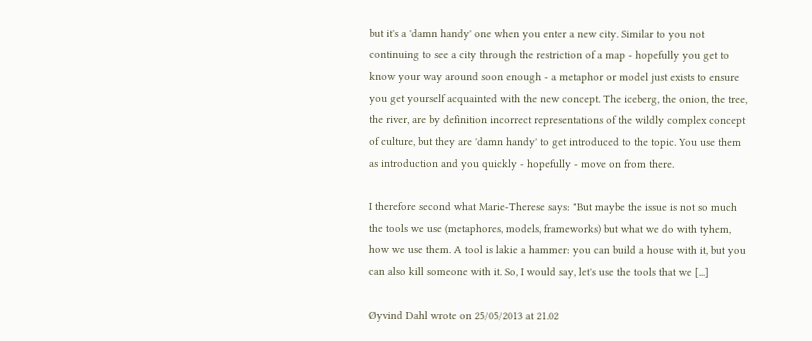but it's a 'damn handy' one when you enter a new city. Similar to you not continuing to see a city through the restriction of a map - hopefully you get to know your way around soon enough - a metaphor or model just exists to ensure you get yourself acquainted with the new concept. The iceberg, the onion, the tree, the river, are by definition incorrect representations of the wildly complex concept of culture, but they are 'damn handy' to get introduced to the topic. You use them as introduction and you quickly - hopefully - move on from there.

I therefore second what Marie-Therese says: "But maybe the issue is not so much the tools we use (metaphores, models, frameworks) but what we do with tyhem, how we use them. A tool is lakie a hammer: you can build a house with it, but you can also kill someone with it. So, I would say, let's use the tools that we [...]

Øyvind Dahl wrote on 25/05/2013 at 21.02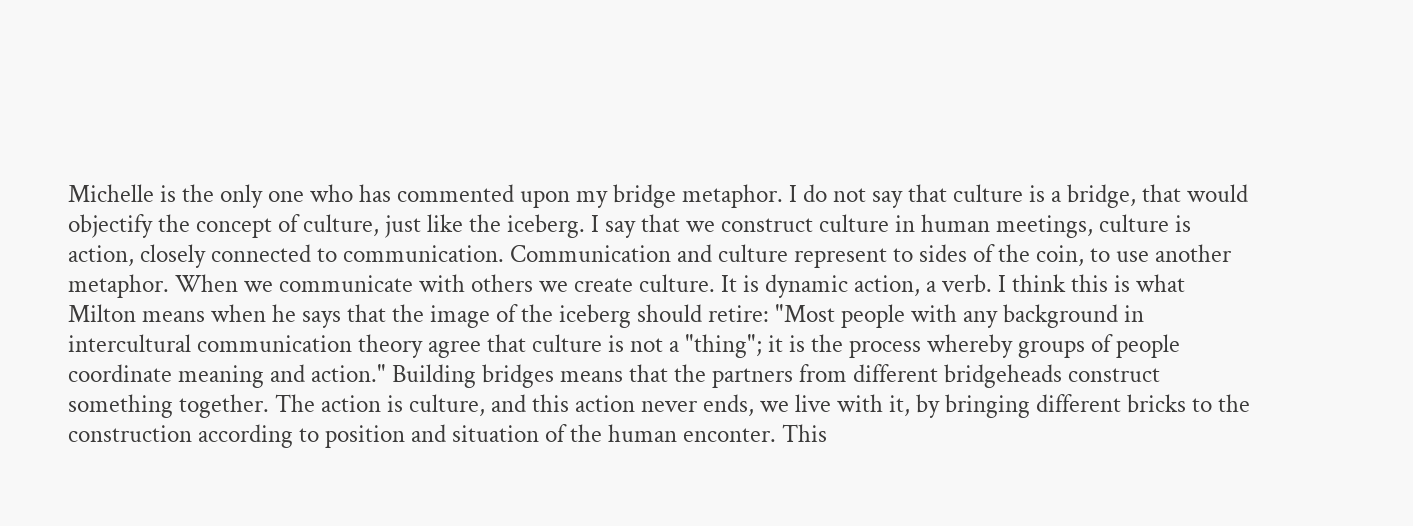Michelle is the only one who has commented upon my bridge metaphor. I do not say that culture is a bridge, that would objectify the concept of culture, just like the iceberg. I say that we construct culture in human meetings, culture is action, closely connected to communication. Communication and culture represent to sides of the coin, to use another metaphor. When we communicate with others we create culture. It is dynamic action, a verb. I think this is what Milton means when he says that the image of the iceberg should retire: "Most people with any background in intercultural communication theory agree that culture is not a "thing"; it is the process whereby groups of people coordinate meaning and action." Building bridges means that the partners from different bridgeheads construct something together. The action is culture, and this action never ends, we live with it, by bringing different bricks to the construction according to position and situation of the human enconter. This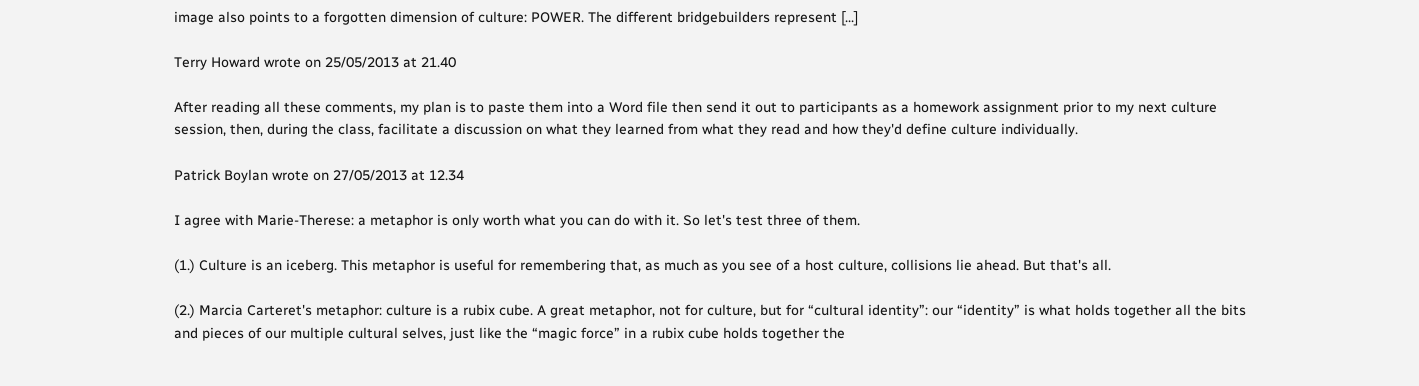image also points to a forgotten dimension of culture: POWER. The different bridgebuilders represent [...]

Terry Howard wrote on 25/05/2013 at 21.40

After reading all these comments, my plan is to paste them into a Word file then send it out to participants as a homework assignment prior to my next culture session, then, during the class, facilitate a discussion on what they learned from what they read and how they'd define culture individually.

Patrick Boylan wrote on 27/05/2013 at 12.34

I agree with Marie-Therese: a metaphor is only worth what you can do with it. So let's test three of them.

(1.) Culture is an iceberg. This metaphor is useful for remembering that, as much as you see of a host culture, collisions lie ahead. But that's all.

(2.) Marcia Carteret's metaphor: culture is a rubix cube. A great metaphor, not for culture, but for “cultural identity”: our “identity” is what holds together all the bits and pieces of our multiple cultural selves, just like the “magic force” in a rubix cube holds together the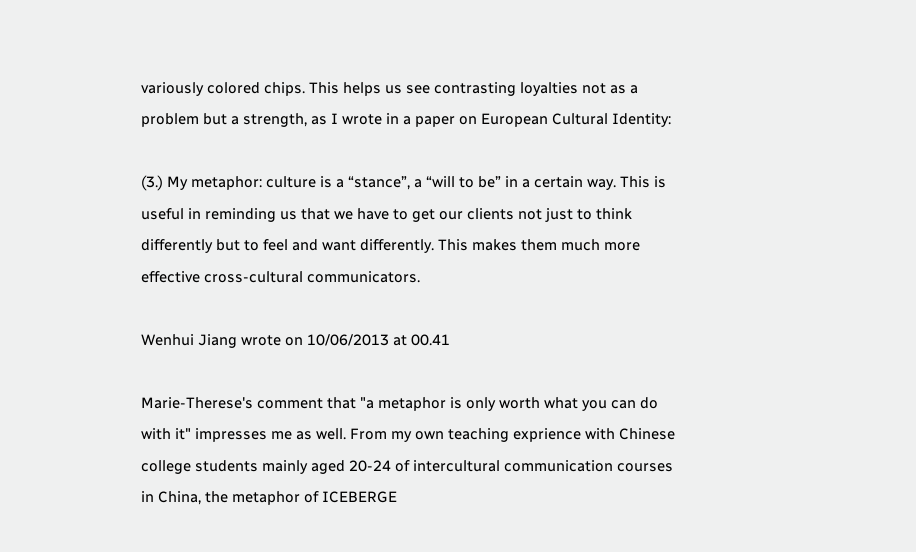variously colored chips. This helps us see contrasting loyalties not as a problem but a strength, as I wrote in a paper on European Cultural Identity:

(3.) My metaphor: culture is a “stance”, a “will to be” in a certain way. This is useful in reminding us that we have to get our clients not just to think differently but to feel and want differently. This makes them much more effective cross-cultural communicators.

Wenhui Jiang wrote on 10/06/2013 at 00.41

Marie-Therese's comment that "a metaphor is only worth what you can do with it" impresses me as well. From my own teaching exprience with Chinese college students mainly aged 20-24 of intercultural communication courses in China, the metaphor of ICEBERGE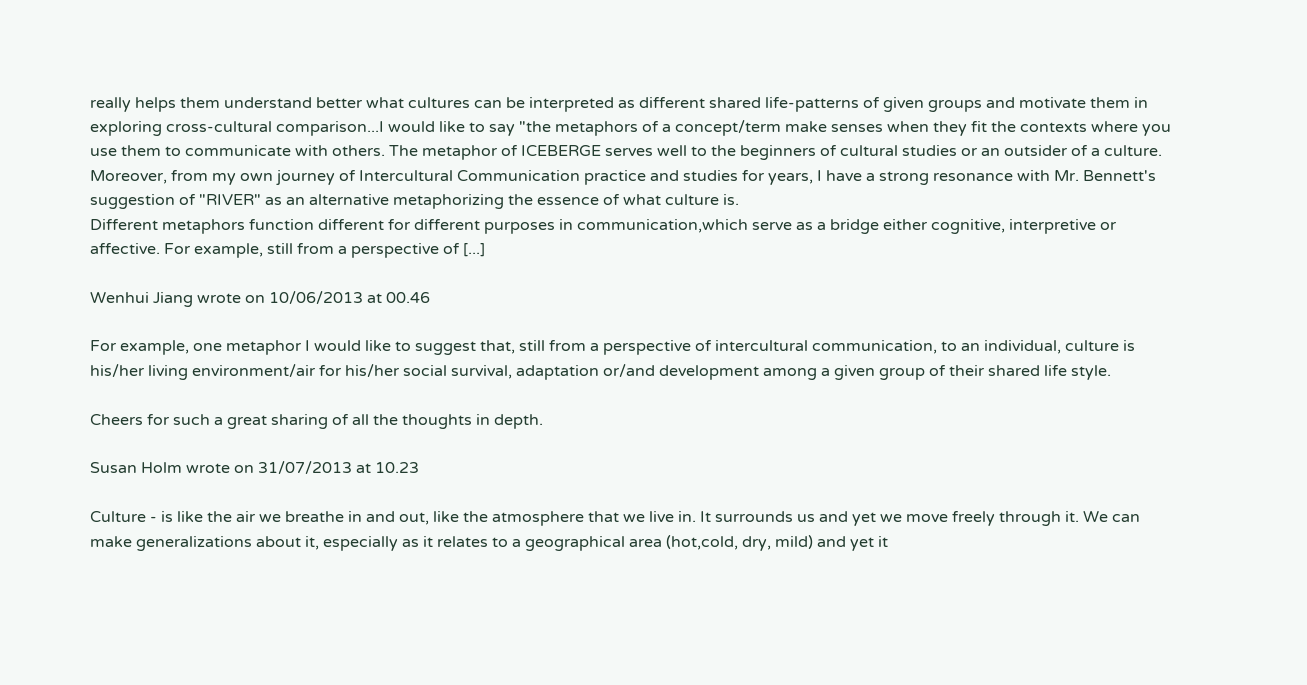really helps them understand better what cultures can be interpreted as different shared life-patterns of given groups and motivate them in exploring cross-cultural comparison...I would like to say "the metaphors of a concept/term make senses when they fit the contexts where you use them to communicate with others. The metaphor of ICEBERGE serves well to the beginners of cultural studies or an outsider of a culture. Moreover, from my own journey of Intercultural Communication practice and studies for years, I have a strong resonance with Mr. Bennett's suggestion of "RIVER" as an alternative metaphorizing the essence of what culture is.
Different metaphors function different for different purposes in communication,which serve as a bridge either cognitive, interpretive or affective. For example, still from a perspective of [...]

Wenhui Jiang wrote on 10/06/2013 at 00.46

For example, one metaphor I would like to suggest that, still from a perspective of intercultural communication, to an individual, culture is his/her living environment/air for his/her social survival, adaptation or/and development among a given group of their shared life style.

Cheers for such a great sharing of all the thoughts in depth.

Susan Holm wrote on 31/07/2013 at 10.23

Culture - is like the air we breathe in and out, like the atmosphere that we live in. It surrounds us and yet we move freely through it. We can make generalizations about it, especially as it relates to a geographical area (hot,cold, dry, mild) and yet it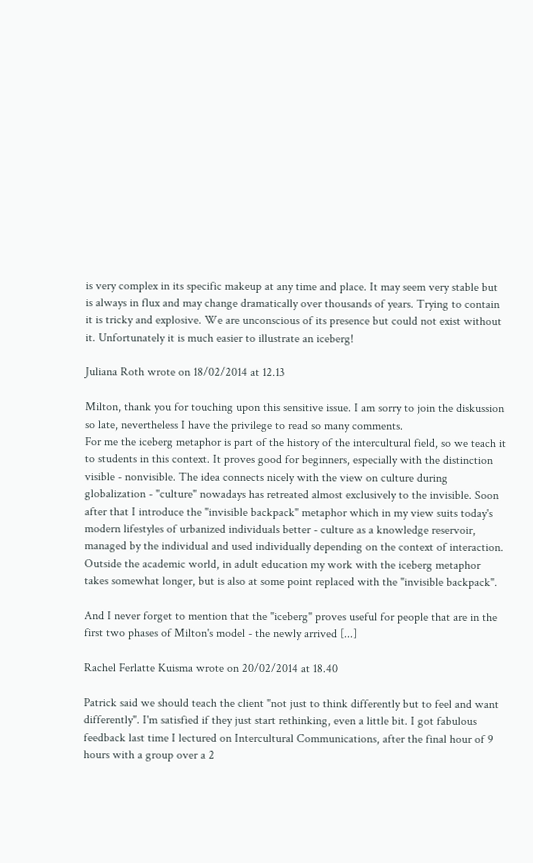is very complex in its specific makeup at any time and place. It may seem very stable but is always in flux and may change dramatically over thousands of years. Trying to contain it is tricky and explosive. We are unconscious of its presence but could not exist without it. Unfortunately it is much easier to illustrate an iceberg!

Juliana Roth wrote on 18/02/2014 at 12.13

Milton, thank you for touching upon this sensitive issue. I am sorry to join the diskussion so late, nevertheless I have the privilege to read so many comments.
For me the iceberg metaphor is part of the history of the intercultural field, so we teach it to students in this context. It proves good for beginners, especially with the distinction visible - nonvisible. The idea connects nicely with the view on culture during globalization - "culture" nowadays has retreated almost exclusively to the invisible. Soon after that I introduce the "invisible backpack" metaphor which in my view suits today's modern lifestyles of urbanized individuals better - culture as a knowledge reservoir, managed by the individual and used individually depending on the context of interaction. Outside the academic world, in adult education my work with the iceberg metaphor takes somewhat longer, but is also at some point replaced with the "invisible backpack".

And I never forget to mention that the "iceberg" proves useful for people that are in the first two phases of Milton's model - the newly arrived [...]

Rachel Ferlatte Kuisma wrote on 20/02/2014 at 18.40

Patrick said we should teach the client "not just to think differently but to feel and want differently". I'm satisfied if they just start rethinking, even a little bit. I got fabulous feedback last time I lectured on Intercultural Communications, after the final hour of 9 hours with a group over a 2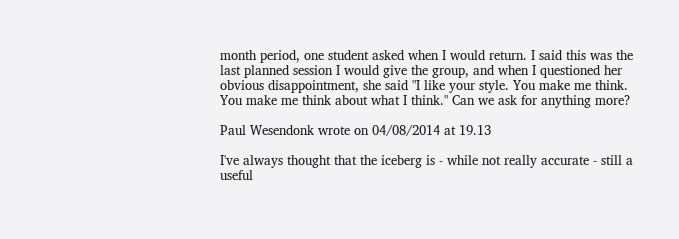month period, one student asked when I would return. I said this was the last planned session I would give the group, and when I questioned her obvious disappointment, she said "I like your style. You make me think. You make me think about what I think." Can we ask for anything more?

Paul Wesendonk wrote on 04/08/2014 at 19.13

I've always thought that the iceberg is - while not really accurate - still a useful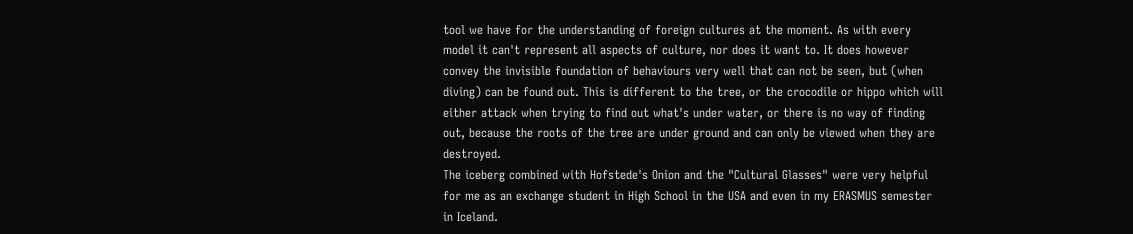tool we have for the understanding of foreign cultures at the moment. As with every model it can't represent all aspects of culture, nor does it want to. It does however convey the invisible foundation of behaviours very well that can not be seen, but (when diving) can be found out. This is different to the tree, or the crocodile or hippo which will either attack when trying to find out what's under water, or there is no way of finding out, because the roots of the tree are under ground and can only be viewed when they are destroyed.
The iceberg combined with Hofstede's Onion and the "Cultural Glasses" were very helpful for me as an exchange student in High School in the USA and even in my ERASMUS semester in Iceland.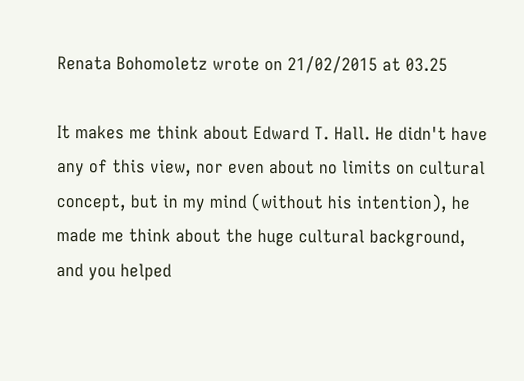Renata Bohomoletz wrote on 21/02/2015 at 03.25

It makes me think about Edward T. Hall. He didn't have any of this view, nor even about no limits on cultural concept, but in my mind (without his intention), he made me think about the huge cultural background, and you helped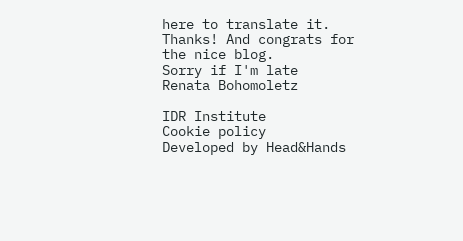here to translate it. Thanks! And congrats for the nice blog.
Sorry if I'm late
Renata Bohomoletz

IDR Institute
Cookie policy
Developed by Head&Hands